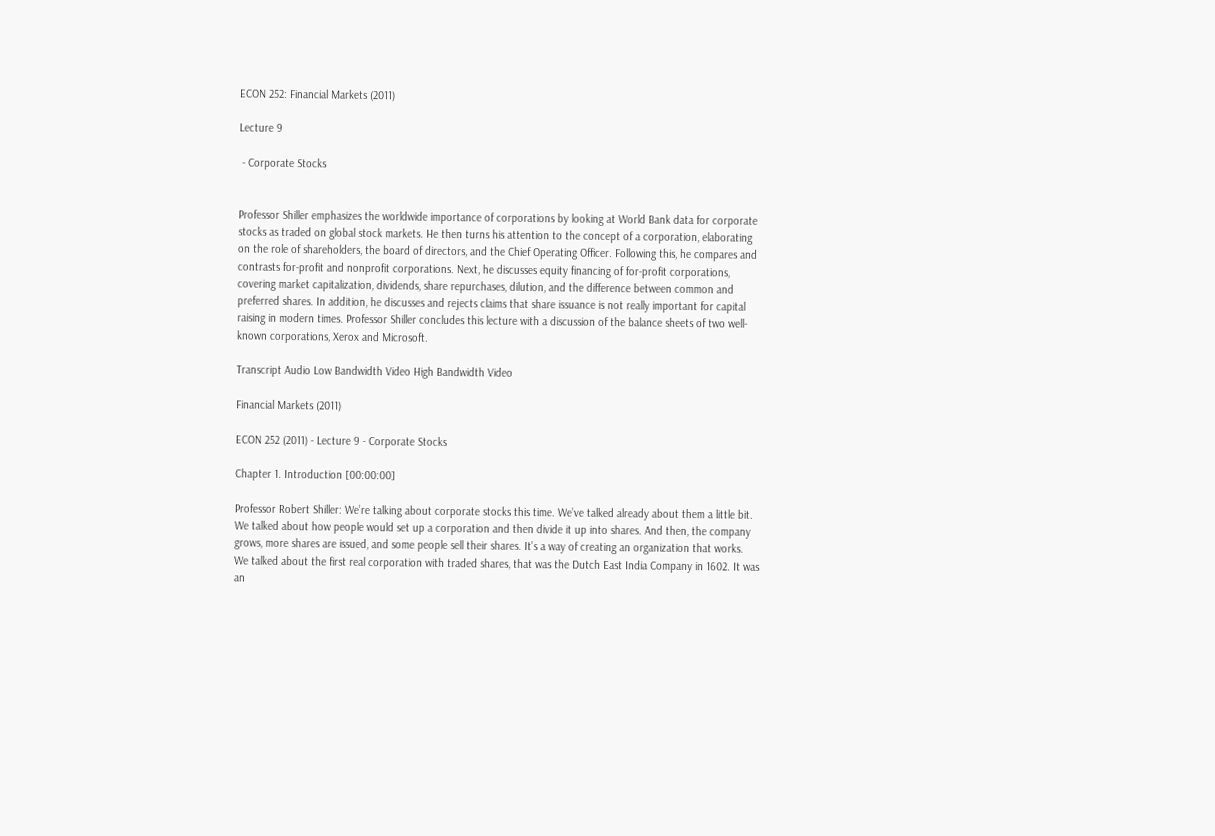ECON 252: Financial Markets (2011)

Lecture 9

 - Corporate Stocks


Professor Shiller emphasizes the worldwide importance of corporations by looking at World Bank data for corporate stocks as traded on global stock markets. He then turns his attention to the concept of a corporation, elaborating on the role of shareholders, the board of directors, and the Chief Operating Officer. Following this, he compares and contrasts for-profit and nonprofit corporations. Next, he discusses equity financing of for-profit corporations, covering market capitalization, dividends, share repurchases, dilution, and the difference between common and preferred shares. In addition, he discusses and rejects claims that share issuance is not really important for capital raising in modern times. Professor Shiller concludes this lecture with a discussion of the balance sheets of two well-known corporations, Xerox and Microsoft.

Transcript Audio Low Bandwidth Video High Bandwidth Video

Financial Markets (2011)

ECON 252 (2011) - Lecture 9 - Corporate Stocks

Chapter 1. Introduction [00:00:00]

Professor Robert Shiller: We’re talking about corporate stocks this time. We’ve talked already about them a little bit. We talked about how people would set up a corporation and then divide it up into shares. And then, the company grows, more shares are issued, and some people sell their shares. It’s a way of creating an organization that works. We talked about the first real corporation with traded shares, that was the Dutch East India Company in 1602. It was an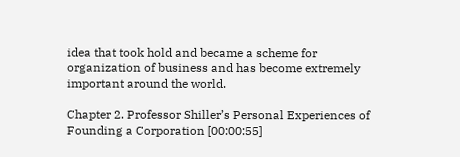idea that took hold and became a scheme for organization of business and has become extremely important around the world.

Chapter 2. Professor Shiller’s Personal Experiences of Founding a Corporation [00:00:55]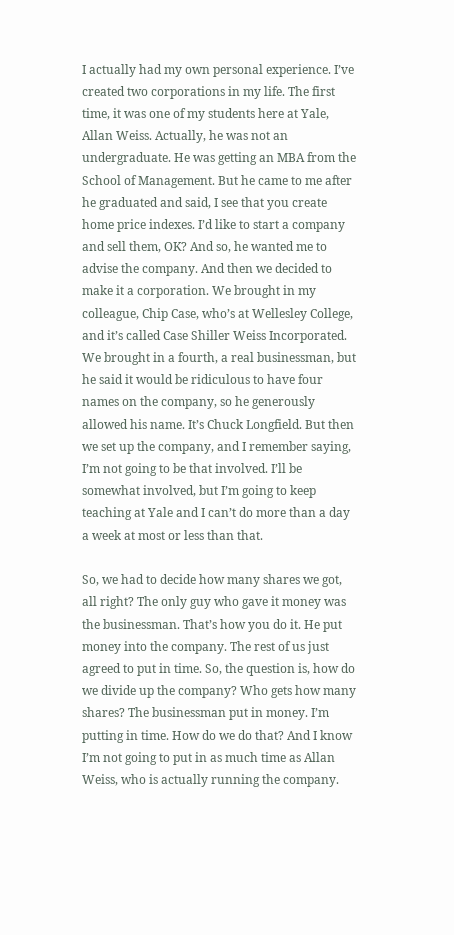I actually had my own personal experience. I’ve created two corporations in my life. The first time, it was one of my students here at Yale, Allan Weiss. Actually, he was not an undergraduate. He was getting an MBA from the School of Management. But he came to me after he graduated and said, I see that you create home price indexes. I’d like to start a company and sell them, OK? And so, he wanted me to advise the company. And then we decided to make it a corporation. We brought in my colleague, Chip Case, who’s at Wellesley College, and it’s called Case Shiller Weiss Incorporated. We brought in a fourth, a real businessman, but he said it would be ridiculous to have four names on the company, so he generously allowed his name. It’s Chuck Longfield. But then we set up the company, and I remember saying, I’m not going to be that involved. I’ll be somewhat involved, but I’m going to keep teaching at Yale and I can’t do more than a day a week at most or less than that.

So, we had to decide how many shares we got, all right? The only guy who gave it money was the businessman. That’s how you do it. He put money into the company. The rest of us just agreed to put in time. So, the question is, how do we divide up the company? Who gets how many shares? The businessman put in money. I’m putting in time. How do we do that? And I know I’m not going to put in as much time as Allan Weiss, who is actually running the company.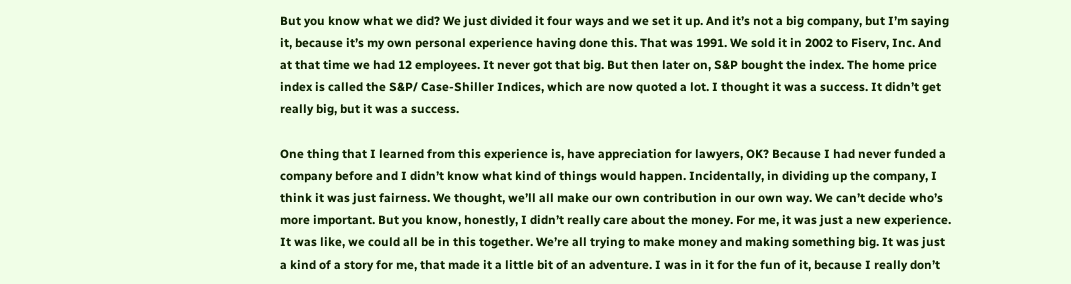But you know what we did? We just divided it four ways and we set it up. And it’s not a big company, but I’m saying it, because it’s my own personal experience having done this. That was 1991. We sold it in 2002 to Fiserv, Inc. And at that time we had 12 employees. It never got that big. But then later on, S&P bought the index. The home price index is called the S&P/ Case-Shiller Indices, which are now quoted a lot. I thought it was a success. It didn’t get really big, but it was a success.

One thing that I learned from this experience is, have appreciation for lawyers, OK? Because I had never funded a company before and I didn’t know what kind of things would happen. Incidentally, in dividing up the company, I think it was just fairness. We thought, we’ll all make our own contribution in our own way. We can’t decide who’s more important. But you know, honestly, I didn’t really care about the money. For me, it was just a new experience. It was like, we could all be in this together. We’re all trying to make money and making something big. It was just a kind of a story for me, that made it a little bit of an adventure. I was in it for the fun of it, because I really don’t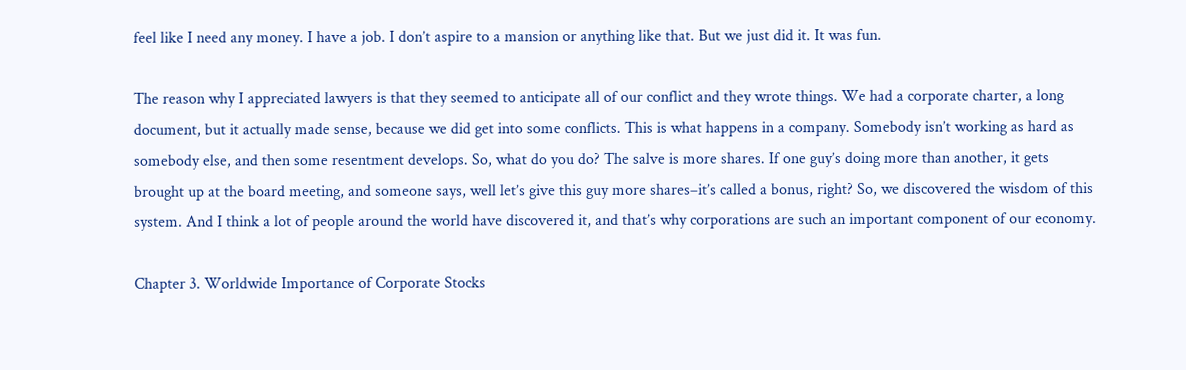feel like I need any money. I have a job. I don’t aspire to a mansion or anything like that. But we just did it. It was fun.

The reason why I appreciated lawyers is that they seemed to anticipate all of our conflict and they wrote things. We had a corporate charter, a long document, but it actually made sense, because we did get into some conflicts. This is what happens in a company. Somebody isn’t working as hard as somebody else, and then some resentment develops. So, what do you do? The salve is more shares. If one guy’s doing more than another, it gets brought up at the board meeting, and someone says, well let’s give this guy more shares–it’s called a bonus, right? So, we discovered the wisdom of this system. And I think a lot of people around the world have discovered it, and that’s why corporations are such an important component of our economy.

Chapter 3. Worldwide Importance of Corporate Stocks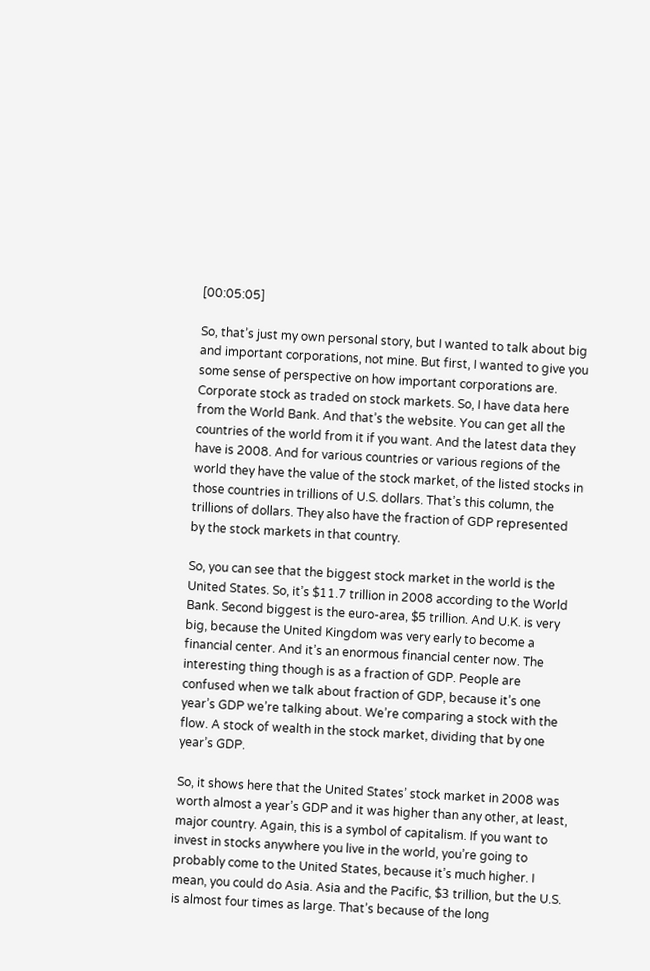[00:05:05]

So, that’s just my own personal story, but I wanted to talk about big and important corporations, not mine. But first, I wanted to give you some sense of perspective on how important corporations are. Corporate stock as traded on stock markets. So, I have data here from the World Bank. And that’s the website. You can get all the countries of the world from it if you want. And the latest data they have is 2008. And for various countries or various regions of the world they have the value of the stock market, of the listed stocks in those countries in trillions of U.S. dollars. That’s this column, the trillions of dollars. They also have the fraction of GDP represented by the stock markets in that country.

So, you can see that the biggest stock market in the world is the United States. So, it’s $11.7 trillion in 2008 according to the World Bank. Second biggest is the euro-area, $5 trillion. And U.K. is very big, because the United Kingdom was very early to become a financial center. And it’s an enormous financial center now. The interesting thing though is as a fraction of GDP. People are confused when we talk about fraction of GDP, because it’s one year’s GDP we’re talking about. We’re comparing a stock with the flow. A stock of wealth in the stock market, dividing that by one year’s GDP.

So, it shows here that the United States’ stock market in 2008 was worth almost a year’s GDP and it was higher than any other, at least, major country. Again, this is a symbol of capitalism. If you want to invest in stocks anywhere you live in the world, you’re going to probably come to the United States, because it’s much higher. I mean, you could do Asia. Asia and the Pacific, $3 trillion, but the U.S. is almost four times as large. That’s because of the long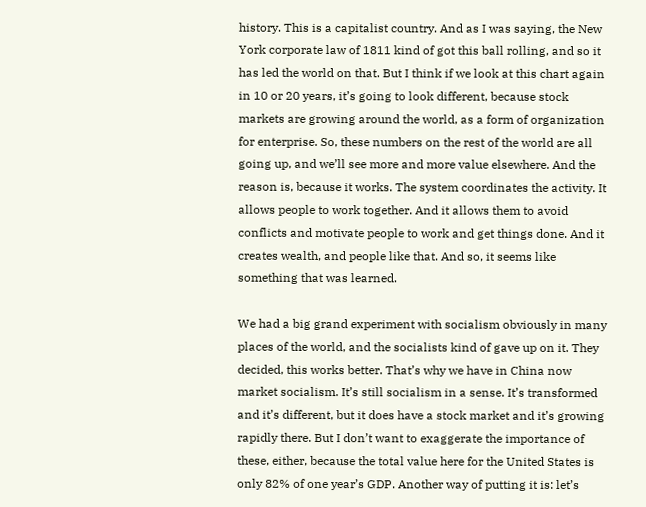history. This is a capitalist country. And as I was saying, the New York corporate law of 1811 kind of got this ball rolling, and so it has led the world on that. But I think if we look at this chart again in 10 or 20 years, it’s going to look different, because stock markets are growing around the world, as a form of organization for enterprise. So, these numbers on the rest of the world are all going up, and we’ll see more and more value elsewhere. And the reason is, because it works. The system coordinates the activity. It allows people to work together. And it allows them to avoid conflicts and motivate people to work and get things done. And it creates wealth, and people like that. And so, it seems like something that was learned.

We had a big grand experiment with socialism obviously in many places of the world, and the socialists kind of gave up on it. They decided, this works better. That’s why we have in China now market socialism. It’s still socialism in a sense. It’s transformed and it’s different, but it does have a stock market and it’s growing rapidly there. But I don’t want to exaggerate the importance of these, either, because the total value here for the United States is only 82% of one year’s GDP. Another way of putting it is: let’s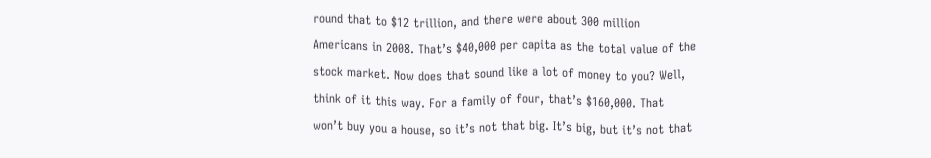round that to $12 trillion, and there were about 300 million Americans in 2008. That’s $40,000 per capita as the total value of the stock market. Now does that sound like a lot of money to you? Well, think of it this way. For a family of four, that’s $160,000. That won’t buy you a house, so it’s not that big. It’s big, but it’s not that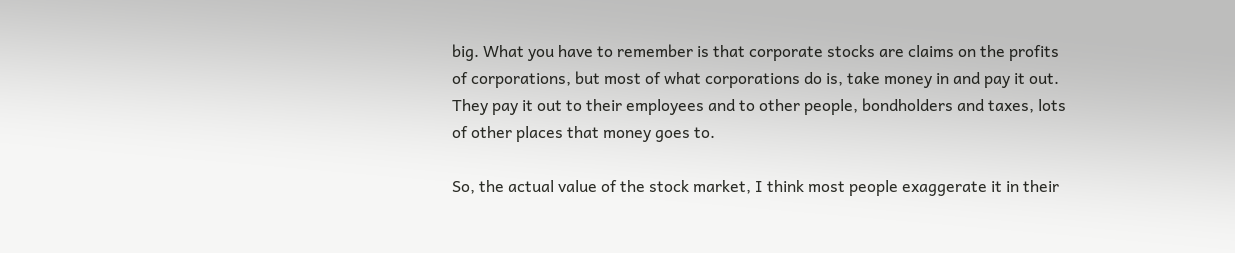big. What you have to remember is that corporate stocks are claims on the profits of corporations, but most of what corporations do is, take money in and pay it out. They pay it out to their employees and to other people, bondholders and taxes, lots of other places that money goes to.

So, the actual value of the stock market, I think most people exaggerate it in their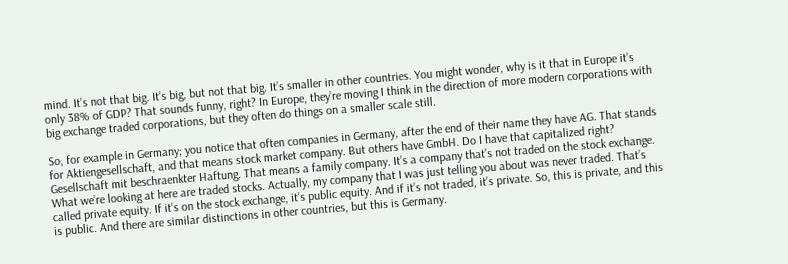mind. It’s not that big. It’s big, but not that big. It’s smaller in other countries. You might wonder, why is it that in Europe it’s only 38% of GDP? That sounds funny, right? In Europe, they’re moving I think in the direction of more modern corporations with big exchange traded corporations, but they often do things on a smaller scale still.

So, for example in Germany; you notice that often companies in Germany, after the end of their name they have AG. That stands for Aktiengesellschaft, and that means stock market company. But others have GmbH. Do I have that capitalized right? Gesellschaft mit beschraenkter Haftung. That means a family company. It’s a company that’s not traded on the stock exchange. What we’re looking at here are traded stocks. Actually, my company that I was just telling you about was never traded. That’s called private equity. If it’s on the stock exchange, it’s public equity. And if it’s not traded, it’s private. So, this is private, and this is public. And there are similar distinctions in other countries, but this is Germany.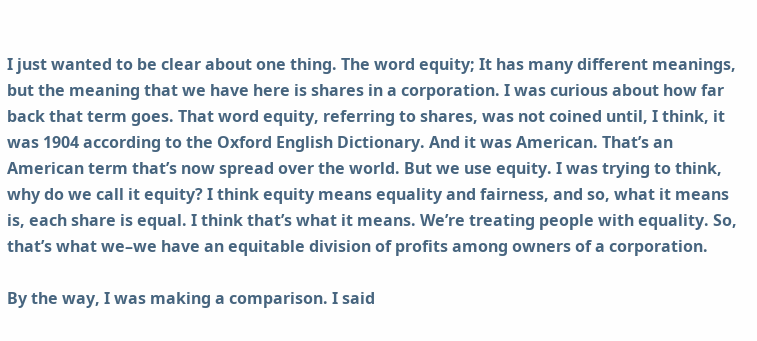I just wanted to be clear about one thing. The word equity; It has many different meanings, but the meaning that we have here is shares in a corporation. I was curious about how far back that term goes. That word equity, referring to shares, was not coined until, I think, it was 1904 according to the Oxford English Dictionary. And it was American. That’s an American term that’s now spread over the world. But we use equity. I was trying to think, why do we call it equity? I think equity means equality and fairness, and so, what it means is, each share is equal. I think that’s what it means. We’re treating people with equality. So, that’s what we–we have an equitable division of profits among owners of a corporation.

By the way, I was making a comparison. I said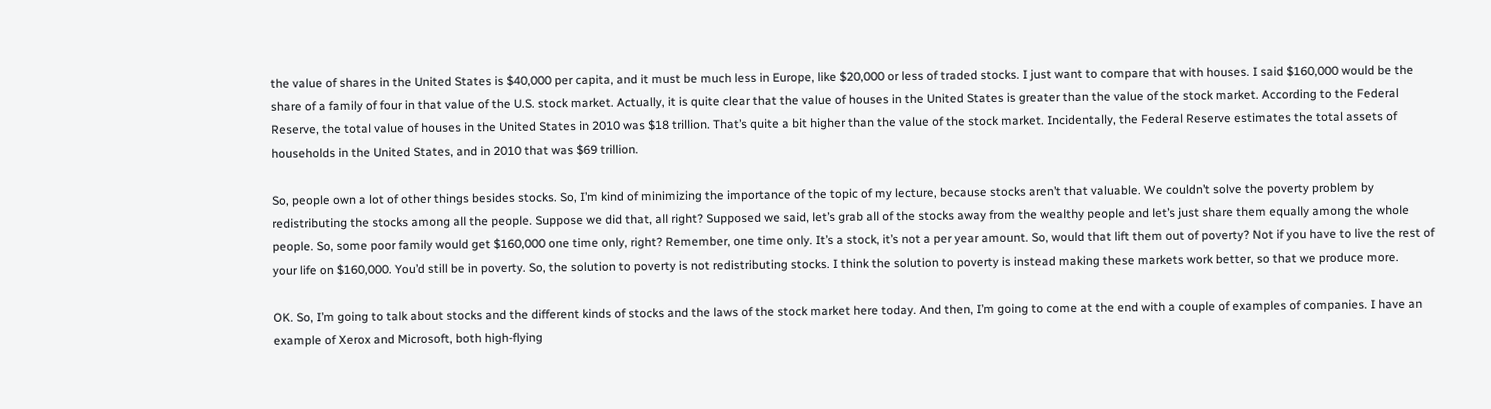the value of shares in the United States is $40,000 per capita, and it must be much less in Europe, like $20,000 or less of traded stocks. I just want to compare that with houses. I said $160,000 would be the share of a family of four in that value of the U.S. stock market. Actually, it is quite clear that the value of houses in the United States is greater than the value of the stock market. According to the Federal Reserve, the total value of houses in the United States in 2010 was $18 trillion. That’s quite a bit higher than the value of the stock market. Incidentally, the Federal Reserve estimates the total assets of households in the United States, and in 2010 that was $69 trillion.

So, people own a lot of other things besides stocks. So, I’m kind of minimizing the importance of the topic of my lecture, because stocks aren’t that valuable. We couldn’t solve the poverty problem by redistributing the stocks among all the people. Suppose we did that, all right? Supposed we said, let’s grab all of the stocks away from the wealthy people and let’s just share them equally among the whole people. So, some poor family would get $160,000 one time only, right? Remember, one time only. It’s a stock, it’s not a per year amount. So, would that lift them out of poverty? Not if you have to live the rest of your life on $160,000. You’d still be in poverty. So, the solution to poverty is not redistributing stocks. I think the solution to poverty is instead making these markets work better, so that we produce more.

OK. So, I’m going to talk about stocks and the different kinds of stocks and the laws of the stock market here today. And then, I’m going to come at the end with a couple of examples of companies. I have an example of Xerox and Microsoft, both high-flying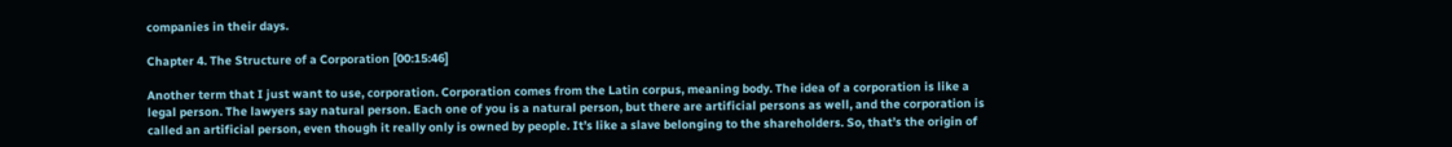companies in their days.

Chapter 4. The Structure of a Corporation [00:15:46]

Another term that I just want to use, corporation. Corporation comes from the Latin corpus, meaning body. The idea of a corporation is like a legal person. The lawyers say natural person. Each one of you is a natural person, but there are artificial persons as well, and the corporation is called an artificial person, even though it really only is owned by people. It’s like a slave belonging to the shareholders. So, that’s the origin of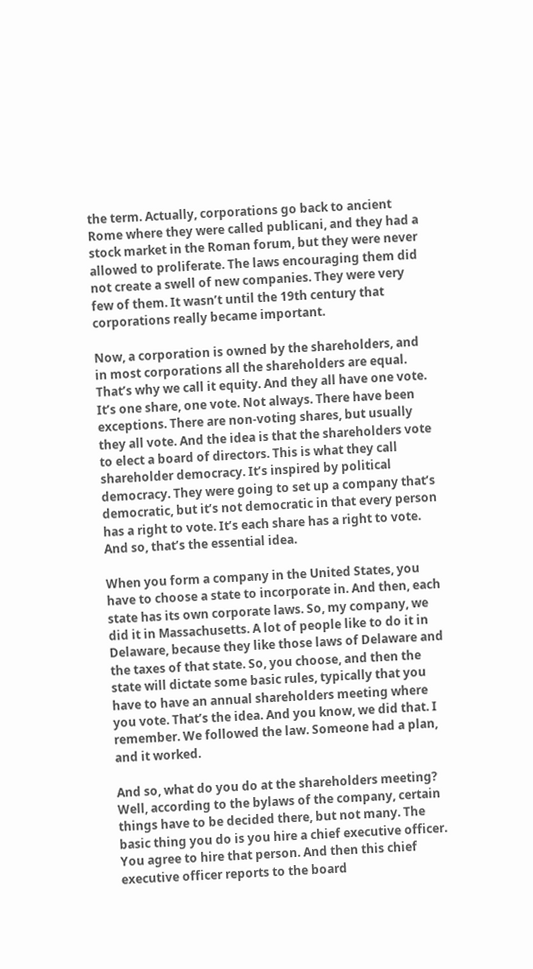the term. Actually, corporations go back to ancient Rome where they were called publicani, and they had a stock market in the Roman forum, but they were never allowed to proliferate. The laws encouraging them did not create a swell of new companies. They were very few of them. It wasn’t until the 19th century that corporations really became important.

Now, a corporation is owned by the shareholders, and in most corporations all the shareholders are equal. That’s why we call it equity. And they all have one vote. It’s one share, one vote. Not always. There have been exceptions. There are non-voting shares, but usually they all vote. And the idea is that the shareholders vote to elect a board of directors. This is what they call shareholder democracy. It’s inspired by political democracy. They were going to set up a company that’s democratic, but it’s not democratic in that every person has a right to vote. It’s each share has a right to vote. And so, that’s the essential idea.

When you form a company in the United States, you have to choose a state to incorporate in. And then, each state has its own corporate laws. So, my company, we did it in Massachusetts. A lot of people like to do it in Delaware, because they like those laws of Delaware and the taxes of that state. So, you choose, and then the state will dictate some basic rules, typically that you have to have an annual shareholders meeting where you vote. That’s the idea. And you know, we did that. I remember. We followed the law. Someone had a plan, and it worked.

And so, what do you do at the shareholders meeting? Well, according to the bylaws of the company, certain things have to be decided there, but not many. The basic thing you do is you hire a chief executive officer. You agree to hire that person. And then this chief executive officer reports to the board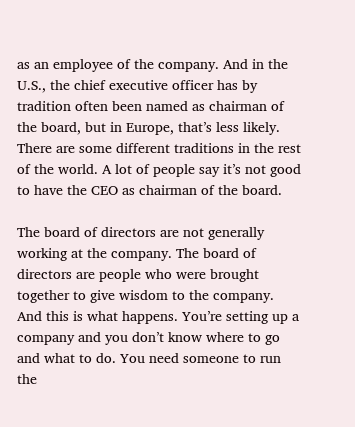as an employee of the company. And in the U.S., the chief executive officer has by tradition often been named as chairman of the board, but in Europe, that’s less likely. There are some different traditions in the rest of the world. A lot of people say it’s not good to have the CEO as chairman of the board.

The board of directors are not generally working at the company. The board of directors are people who were brought together to give wisdom to the company. And this is what happens. You’re setting up a company and you don’t know where to go and what to do. You need someone to run the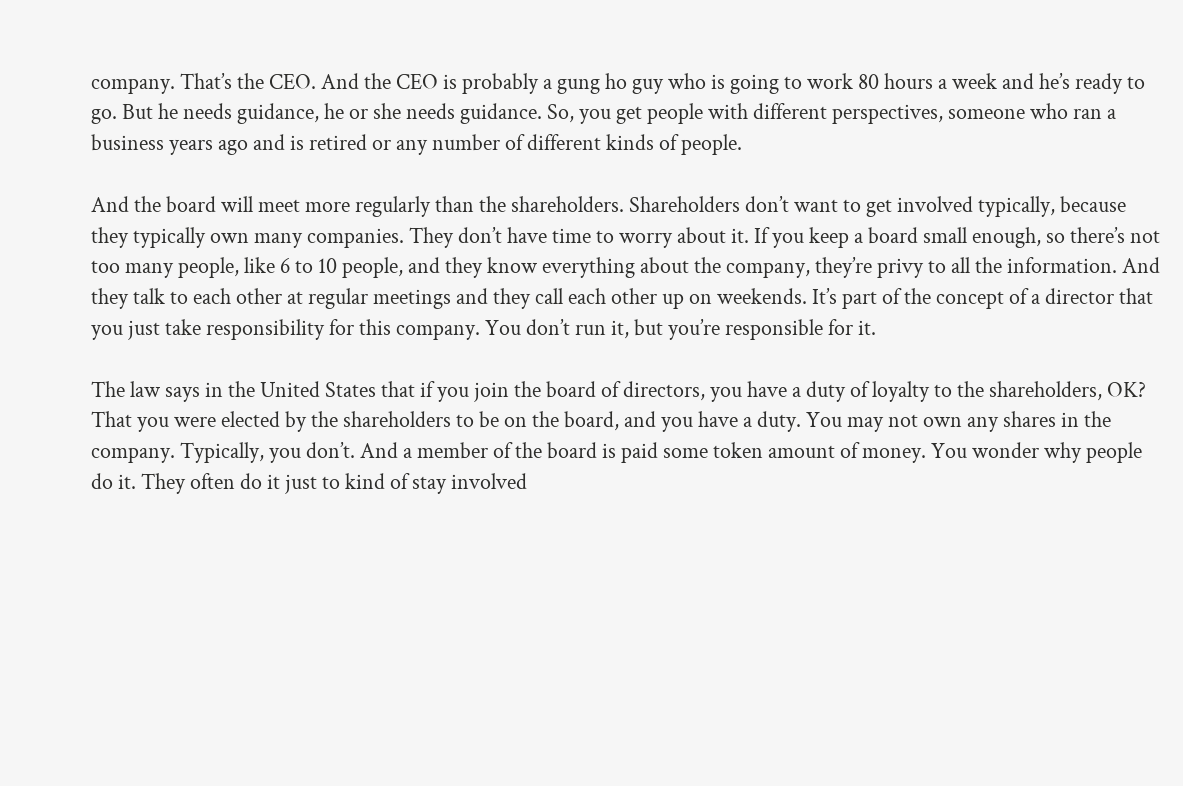company. That’s the CEO. And the CEO is probably a gung ho guy who is going to work 80 hours a week and he’s ready to go. But he needs guidance, he or she needs guidance. So, you get people with different perspectives, someone who ran a business years ago and is retired or any number of different kinds of people.

And the board will meet more regularly than the shareholders. Shareholders don’t want to get involved typically, because they typically own many companies. They don’t have time to worry about it. If you keep a board small enough, so there’s not too many people, like 6 to 10 people, and they know everything about the company, they’re privy to all the information. And they talk to each other at regular meetings and they call each other up on weekends. It’s part of the concept of a director that you just take responsibility for this company. You don’t run it, but you’re responsible for it.

The law says in the United States that if you join the board of directors, you have a duty of loyalty to the shareholders, OK? That you were elected by the shareholders to be on the board, and you have a duty. You may not own any shares in the company. Typically, you don’t. And a member of the board is paid some token amount of money. You wonder why people do it. They often do it just to kind of stay involved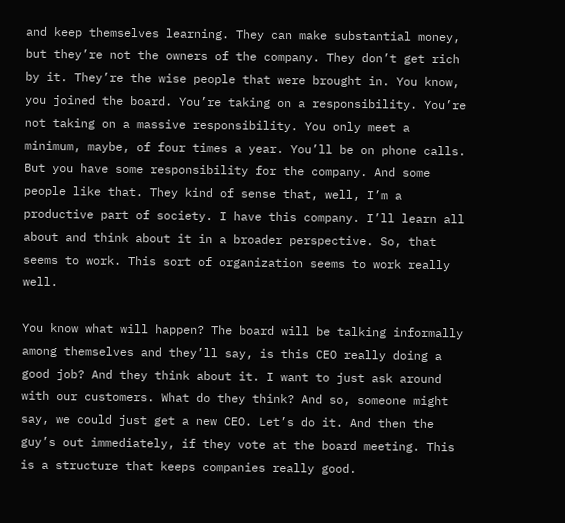and keep themselves learning. They can make substantial money, but they’re not the owners of the company. They don’t get rich by it. They’re the wise people that were brought in. You know, you joined the board. You’re taking on a responsibility. You’re not taking on a massive responsibility. You only meet a minimum, maybe, of four times a year. You’ll be on phone calls. But you have some responsibility for the company. And some people like that. They kind of sense that, well, I’m a productive part of society. I have this company. I’ll learn all about and think about it in a broader perspective. So, that seems to work. This sort of organization seems to work really well.

You know what will happen? The board will be talking informally among themselves and they’ll say, is this CEO really doing a good job? And they think about it. I want to just ask around with our customers. What do they think? And so, someone might say, we could just get a new CEO. Let’s do it. And then the guy’s out immediately, if they vote at the board meeting. This is a structure that keeps companies really good.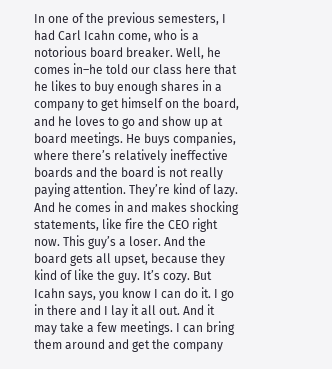In one of the previous semesters, I had Carl Icahn come, who is a notorious board breaker. Well, he comes in–he told our class here that he likes to buy enough shares in a company to get himself on the board, and he loves to go and show up at board meetings. He buys companies, where there’s relatively ineffective boards and the board is not really paying attention. They’re kind of lazy. And he comes in and makes shocking statements, like fire the CEO right now. This guy’s a loser. And the board gets all upset, because they kind of like the guy. It’s cozy. But Icahn says, you know I can do it. I go in there and I lay it all out. And it may take a few meetings. I can bring them around and get the company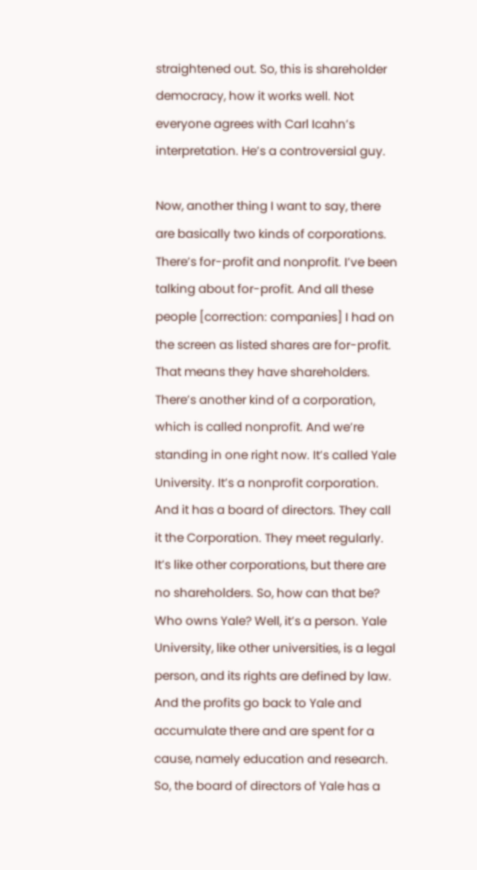straightened out. So, this is shareholder democracy, how it works well. Not everyone agrees with Carl Icahn’s interpretation. He’s a controversial guy.

Now, another thing I want to say, there are basically two kinds of corporations. There’s for-profit and nonprofit. I’ve been talking about for-profit. And all these people [correction: companies] I had on the screen as listed shares are for-profit. That means they have shareholders. There’s another kind of a corporation, which is called nonprofit. And we’re standing in one right now. It’s called Yale University. It’s a nonprofit corporation. And it has a board of directors. They call it the Corporation. They meet regularly. It’s like other corporations, but there are no shareholders. So, how can that be? Who owns Yale? Well, it’s a person. Yale University, like other universities, is a legal person, and its rights are defined by law. And the profits go back to Yale and accumulate there and are spent for a cause, namely education and research. So, the board of directors of Yale has a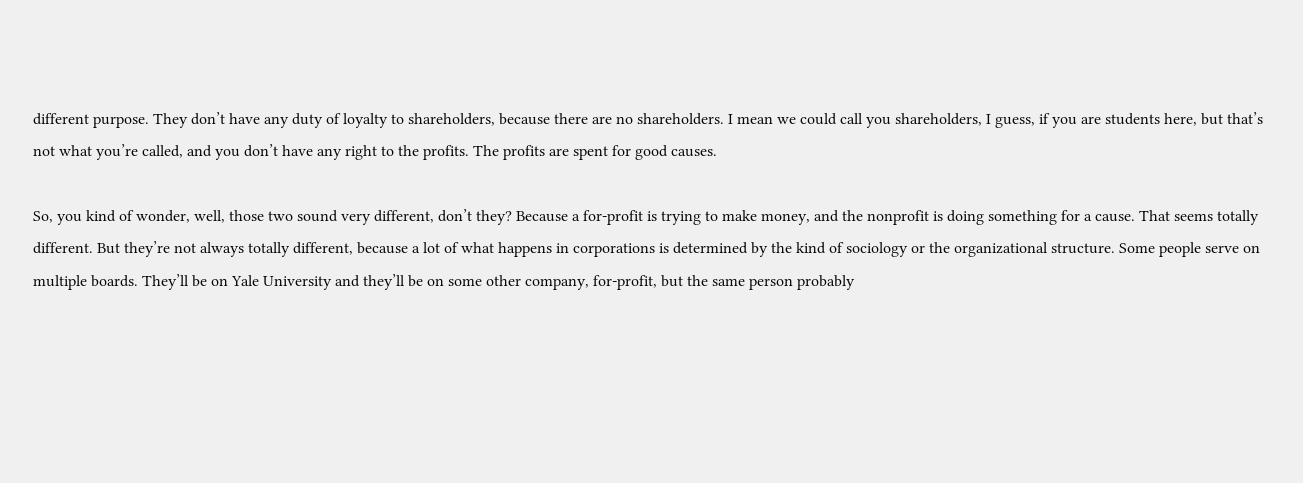different purpose. They don’t have any duty of loyalty to shareholders, because there are no shareholders. I mean we could call you shareholders, I guess, if you are students here, but that’s not what you’re called, and you don’t have any right to the profits. The profits are spent for good causes.

So, you kind of wonder, well, those two sound very different, don’t they? Because a for-profit is trying to make money, and the nonprofit is doing something for a cause. That seems totally different. But they’re not always totally different, because a lot of what happens in corporations is determined by the kind of sociology or the organizational structure. Some people serve on multiple boards. They’ll be on Yale University and they’ll be on some other company, for-profit, but the same person probably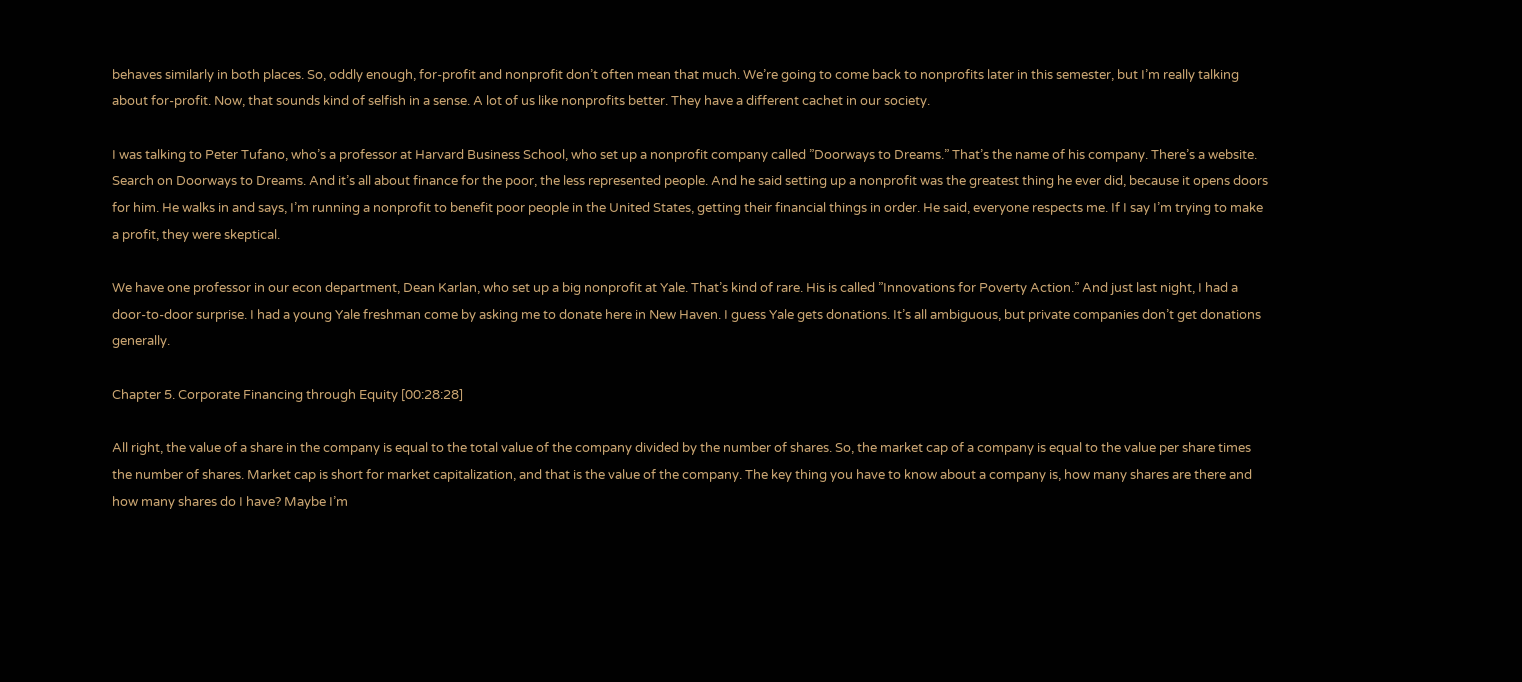behaves similarly in both places. So, oddly enough, for-profit and nonprofit don’t often mean that much. We’re going to come back to nonprofits later in this semester, but I’m really talking about for-profit. Now, that sounds kind of selfish in a sense. A lot of us like nonprofits better. They have a different cachet in our society.

I was talking to Peter Tufano, who’s a professor at Harvard Business School, who set up a nonprofit company called ”Doorways to Dreams.” That’s the name of his company. There’s a website. Search on Doorways to Dreams. And it’s all about finance for the poor, the less represented people. And he said setting up a nonprofit was the greatest thing he ever did, because it opens doors for him. He walks in and says, I’m running a nonprofit to benefit poor people in the United States, getting their financial things in order. He said, everyone respects me. If I say I’m trying to make a profit, they were skeptical.

We have one professor in our econ department, Dean Karlan, who set up a big nonprofit at Yale. That’s kind of rare. His is called ”Innovations for Poverty Action.” And just last night, I had a door-to-door surprise. I had a young Yale freshman come by asking me to donate here in New Haven. I guess Yale gets donations. It’s all ambiguous, but private companies don’t get donations generally.

Chapter 5. Corporate Financing through Equity [00:28:28]

All right, the value of a share in the company is equal to the total value of the company divided by the number of shares. So, the market cap of a company is equal to the value per share times the number of shares. Market cap is short for market capitalization, and that is the value of the company. The key thing you have to know about a company is, how many shares are there and how many shares do I have? Maybe I’m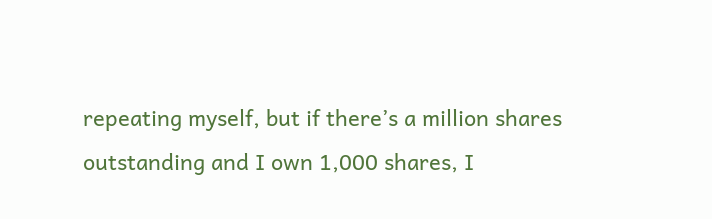repeating myself, but if there’s a million shares outstanding and I own 1,000 shares, I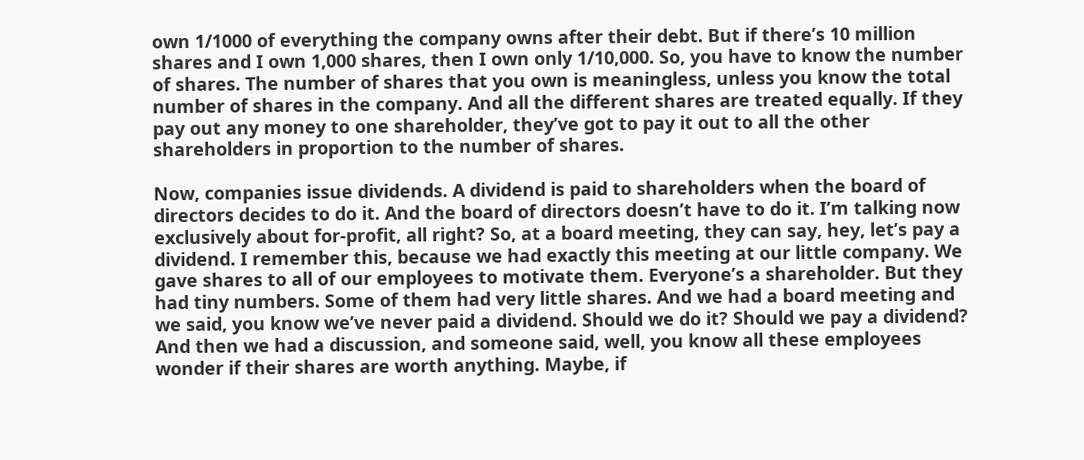own 1/1000 of everything the company owns after their debt. But if there’s 10 million shares and I own 1,000 shares, then I own only 1/10,000. So, you have to know the number of shares. The number of shares that you own is meaningless, unless you know the total number of shares in the company. And all the different shares are treated equally. If they pay out any money to one shareholder, they’ve got to pay it out to all the other shareholders in proportion to the number of shares.

Now, companies issue dividends. A dividend is paid to shareholders when the board of directors decides to do it. And the board of directors doesn’t have to do it. I’m talking now exclusively about for-profit, all right? So, at a board meeting, they can say, hey, let’s pay a dividend. I remember this, because we had exactly this meeting at our little company. We gave shares to all of our employees to motivate them. Everyone’s a shareholder. But they had tiny numbers. Some of them had very little shares. And we had a board meeting and we said, you know we’ve never paid a dividend. Should we do it? Should we pay a dividend? And then we had a discussion, and someone said, well, you know all these employees wonder if their shares are worth anything. Maybe, if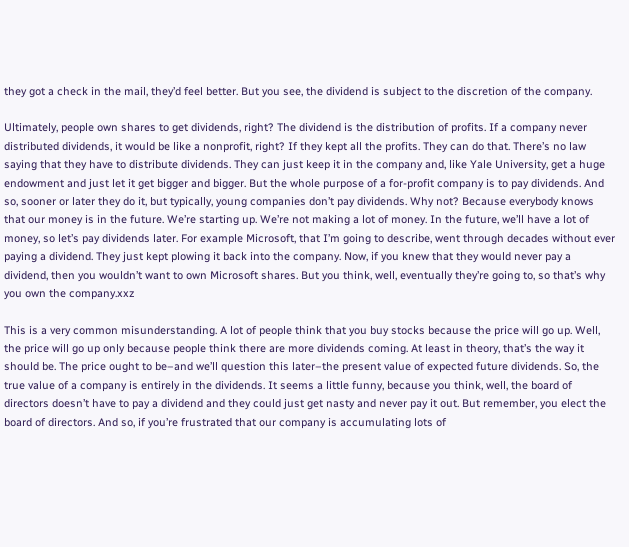they got a check in the mail, they’d feel better. But you see, the dividend is subject to the discretion of the company.

Ultimately, people own shares to get dividends, right? The dividend is the distribution of profits. If a company never distributed dividends, it would be like a nonprofit, right? If they kept all the profits. They can do that. There’s no law saying that they have to distribute dividends. They can just keep it in the company and, like Yale University, get a huge endowment and just let it get bigger and bigger. But the whole purpose of a for-profit company is to pay dividends. And so, sooner or later they do it, but typically, young companies don’t pay dividends. Why not? Because everybody knows that our money is in the future. We’re starting up. We’re not making a lot of money. In the future, we’ll have a lot of money, so let’s pay dividends later. For example Microsoft, that I’m going to describe, went through decades without ever paying a dividend. They just kept plowing it back into the company. Now, if you knew that they would never pay a dividend, then you wouldn’t want to own Microsoft shares. But you think, well, eventually they’re going to, so that’s why you own the company.xxz

This is a very common misunderstanding. A lot of people think that you buy stocks because the price will go up. Well, the price will go up only because people think there are more dividends coming. At least in theory, that’s the way it should be. The price ought to be–and we’ll question this later–the present value of expected future dividends. So, the true value of a company is entirely in the dividends. It seems a little funny, because you think, well, the board of directors doesn’t have to pay a dividend and they could just get nasty and never pay it out. But remember, you elect the board of directors. And so, if you’re frustrated that our company is accumulating lots of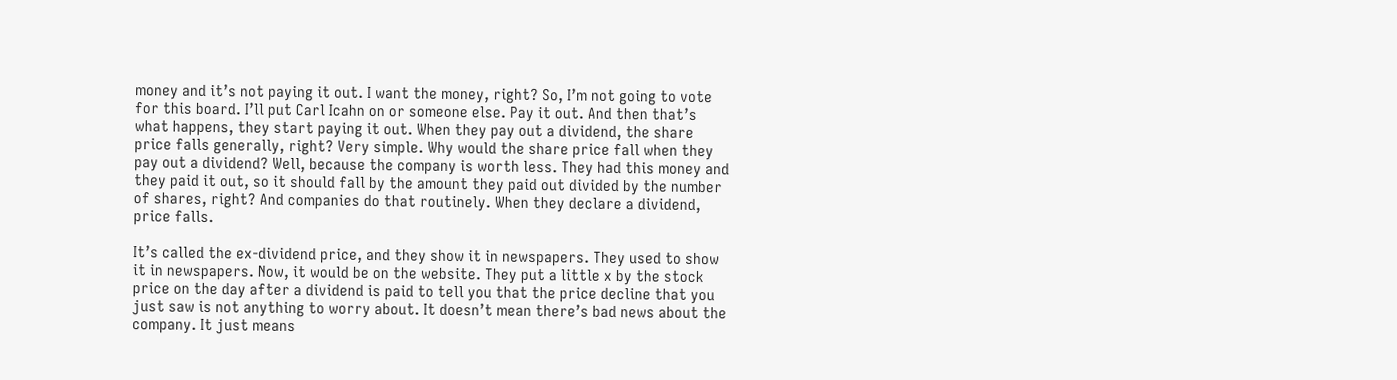money and it’s not paying it out. I want the money, right? So, I’m not going to vote for this board. I’ll put Carl Icahn on or someone else. Pay it out. And then that’s what happens, they start paying it out. When they pay out a dividend, the share price falls generally, right? Very simple. Why would the share price fall when they pay out a dividend? Well, because the company is worth less. They had this money and they paid it out, so it should fall by the amount they paid out divided by the number of shares, right? And companies do that routinely. When they declare a dividend, price falls.

It’s called the ex-dividend price, and they show it in newspapers. They used to show it in newspapers. Now, it would be on the website. They put a little x by the stock price on the day after a dividend is paid to tell you that the price decline that you just saw is not anything to worry about. It doesn’t mean there’s bad news about the company. It just means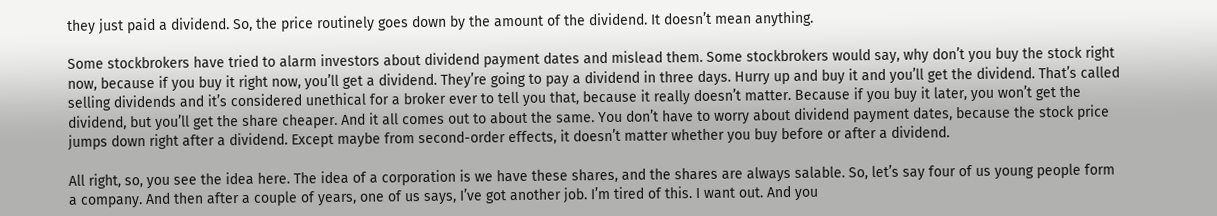they just paid a dividend. So, the price routinely goes down by the amount of the dividend. It doesn’t mean anything.

Some stockbrokers have tried to alarm investors about dividend payment dates and mislead them. Some stockbrokers would say, why don’t you buy the stock right now, because if you buy it right now, you’ll get a dividend. They’re going to pay a dividend in three days. Hurry up and buy it and you’ll get the dividend. That’s called selling dividends and it’s considered unethical for a broker ever to tell you that, because it really doesn’t matter. Because if you buy it later, you won’t get the dividend, but you’ll get the share cheaper. And it all comes out to about the same. You don’t have to worry about dividend payment dates, because the stock price jumps down right after a dividend. Except maybe from second-order effects, it doesn’t matter whether you buy before or after a dividend.

All right, so, you see the idea here. The idea of a corporation is we have these shares, and the shares are always salable. So, let’s say four of us young people form a company. And then after a couple of years, one of us says, I’ve got another job. I’m tired of this. I want out. And you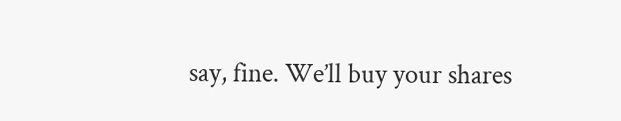say, fine. We’ll buy your shares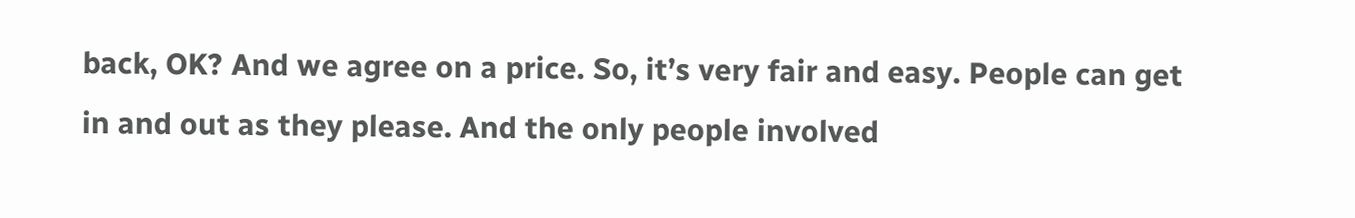back, OK? And we agree on a price. So, it’s very fair and easy. People can get in and out as they please. And the only people involved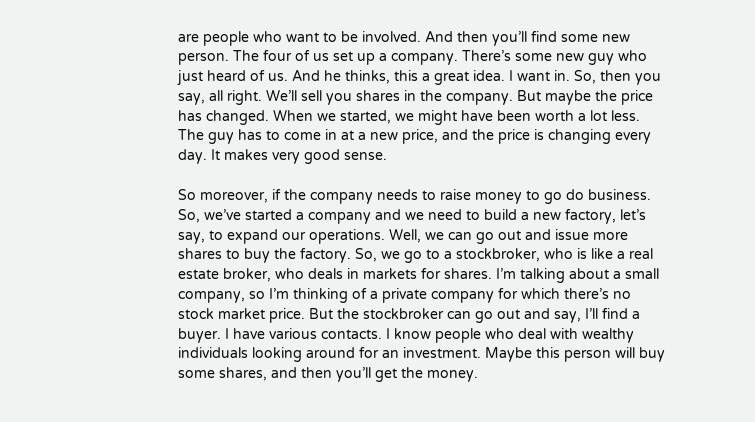are people who want to be involved. And then you’ll find some new person. The four of us set up a company. There’s some new guy who just heard of us. And he thinks, this a great idea. I want in. So, then you say, all right. We’ll sell you shares in the company. But maybe the price has changed. When we started, we might have been worth a lot less. The guy has to come in at a new price, and the price is changing every day. It makes very good sense.

So moreover, if the company needs to raise money to go do business. So, we’ve started a company and we need to build a new factory, let’s say, to expand our operations. Well, we can go out and issue more shares to buy the factory. So, we go to a stockbroker, who is like a real estate broker, who deals in markets for shares. I’m talking about a small company, so I’m thinking of a private company for which there’s no stock market price. But the stockbroker can go out and say, I’ll find a buyer. I have various contacts. I know people who deal with wealthy individuals looking around for an investment. Maybe this person will buy some shares, and then you’ll get the money.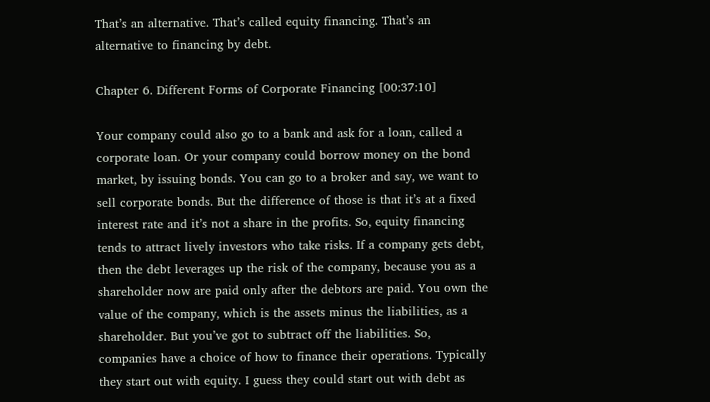That’s an alternative. That’s called equity financing. That’s an alternative to financing by debt.

Chapter 6. Different Forms of Corporate Financing [00:37:10]

Your company could also go to a bank and ask for a loan, called a corporate loan. Or your company could borrow money on the bond market, by issuing bonds. You can go to a broker and say, we want to sell corporate bonds. But the difference of those is that it’s at a fixed interest rate and it’s not a share in the profits. So, equity financing tends to attract lively investors who take risks. If a company gets debt, then the debt leverages up the risk of the company, because you as a shareholder now are paid only after the debtors are paid. You own the value of the company, which is the assets minus the liabilities, as a shareholder. But you’ve got to subtract off the liabilities. So, companies have a choice of how to finance their operations. Typically they start out with equity. I guess they could start out with debt as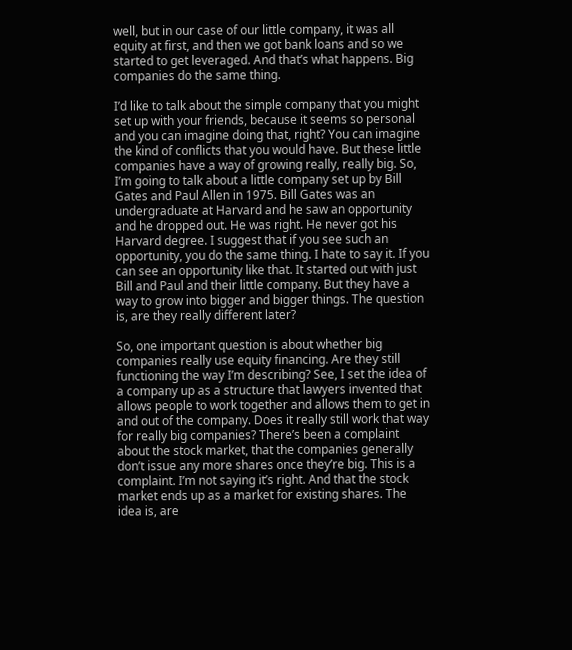well, but in our case of our little company, it was all equity at first, and then we got bank loans and so we started to get leveraged. And that’s what happens. Big companies do the same thing.

I’d like to talk about the simple company that you might set up with your friends, because it seems so personal and you can imagine doing that, right? You can imagine the kind of conflicts that you would have. But these little companies have a way of growing really, really big. So, I’m going to talk about a little company set up by Bill Gates and Paul Allen in 1975. Bill Gates was an undergraduate at Harvard and he saw an opportunity and he dropped out. He was right. He never got his Harvard degree. I suggest that if you see such an opportunity, you do the same thing. I hate to say it. If you can see an opportunity like that. It started out with just Bill and Paul and their little company. But they have a way to grow into bigger and bigger things. The question is, are they really different later?

So, one important question is about whether big companies really use equity financing. Are they still functioning the way I’m describing? See, I set the idea of a company up as a structure that lawyers invented that allows people to work together and allows them to get in and out of the company. Does it really still work that way for really big companies? There’s been a complaint about the stock market, that the companies generally don’t issue any more shares once they’re big. This is a complaint. I’m not saying it’s right. And that the stock market ends up as a market for existing shares. The idea is, are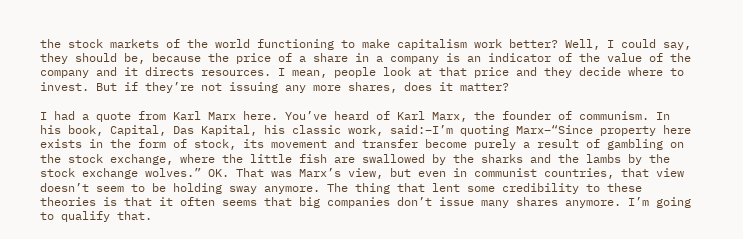the stock markets of the world functioning to make capitalism work better? Well, I could say, they should be, because the price of a share in a company is an indicator of the value of the company and it directs resources. I mean, people look at that price and they decide where to invest. But if they’re not issuing any more shares, does it matter?

I had a quote from Karl Marx here. You’ve heard of Karl Marx, the founder of communism. In his book, Capital, Das Kapital, his classic work, said:–I’m quoting Marx–“Since property here exists in the form of stock, its movement and transfer become purely a result of gambling on the stock exchange, where the little fish are swallowed by the sharks and the lambs by the stock exchange wolves.” OK. That was Marx’s view, but even in communist countries, that view doesn’t seem to be holding sway anymore. The thing that lent some credibility to these theories is that it often seems that big companies don’t issue many shares anymore. I’m going to qualify that.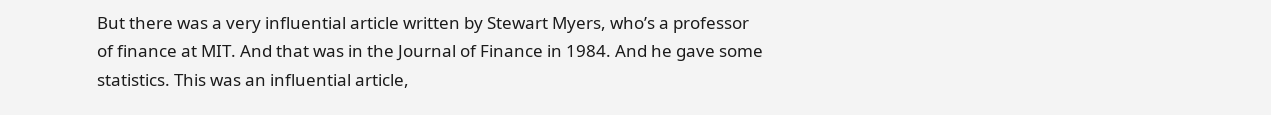But there was a very influential article written by Stewart Myers, who’s a professor of finance at MIT. And that was in the Journal of Finance in 1984. And he gave some statistics. This was an influential article,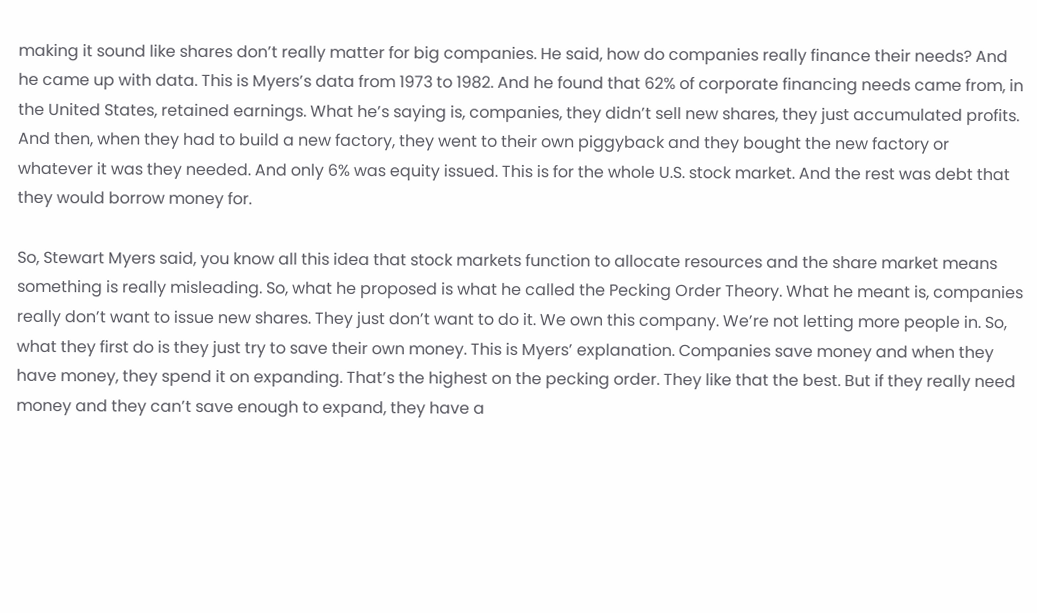making it sound like shares don’t really matter for big companies. He said, how do companies really finance their needs? And he came up with data. This is Myers’s data from 1973 to 1982. And he found that 62% of corporate financing needs came from, in the United States, retained earnings. What he’s saying is, companies, they didn’t sell new shares, they just accumulated profits. And then, when they had to build a new factory, they went to their own piggyback and they bought the new factory or whatever it was they needed. And only 6% was equity issued. This is for the whole U.S. stock market. And the rest was debt that they would borrow money for.

So, Stewart Myers said, you know all this idea that stock markets function to allocate resources and the share market means something is really misleading. So, what he proposed is what he called the Pecking Order Theory. What he meant is, companies really don’t want to issue new shares. They just don’t want to do it. We own this company. We’re not letting more people in. So, what they first do is they just try to save their own money. This is Myers’ explanation. Companies save money and when they have money, they spend it on expanding. That’s the highest on the pecking order. They like that the best. But if they really need money and they can’t save enough to expand, they have a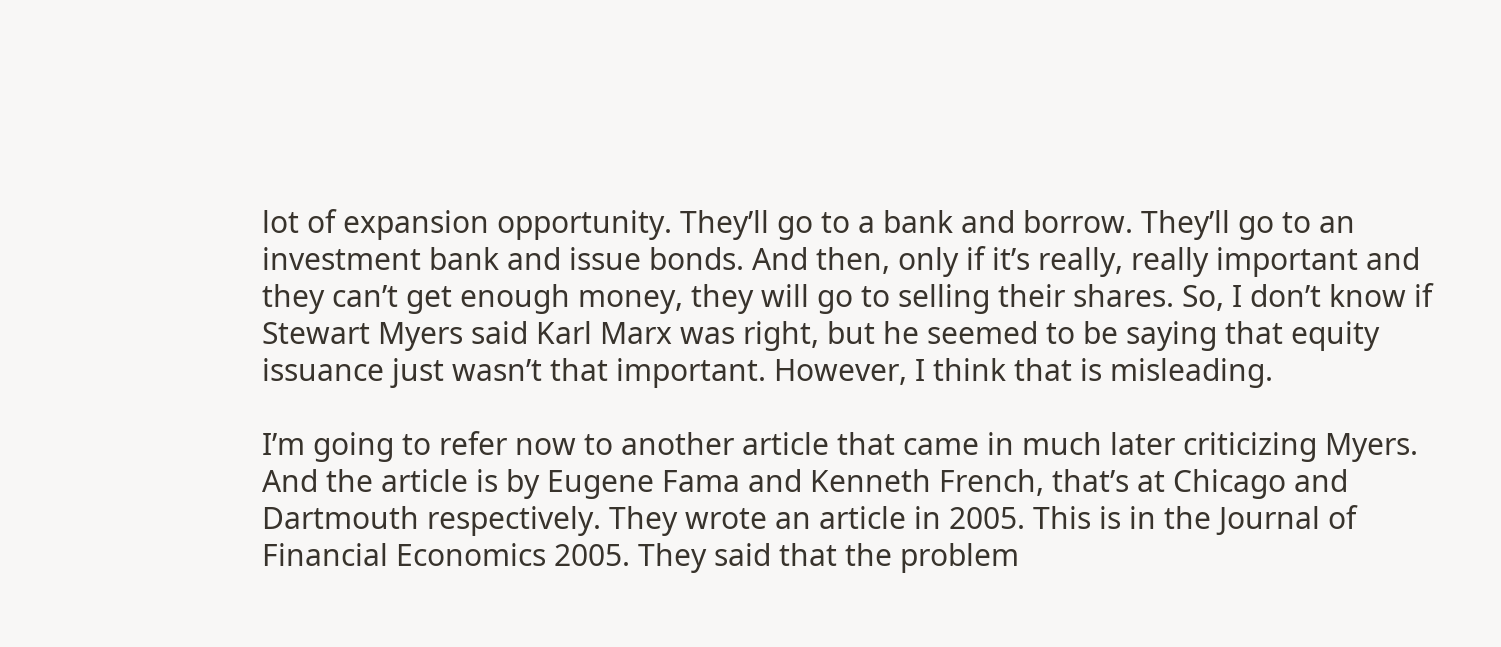lot of expansion opportunity. They’ll go to a bank and borrow. They’ll go to an investment bank and issue bonds. And then, only if it’s really, really important and they can’t get enough money, they will go to selling their shares. So, I don’t know if Stewart Myers said Karl Marx was right, but he seemed to be saying that equity issuance just wasn’t that important. However, I think that is misleading.

I’m going to refer now to another article that came in much later criticizing Myers. And the article is by Eugene Fama and Kenneth French, that’s at Chicago and Dartmouth respectively. They wrote an article in 2005. This is in the Journal of Financial Economics 2005. They said that the problem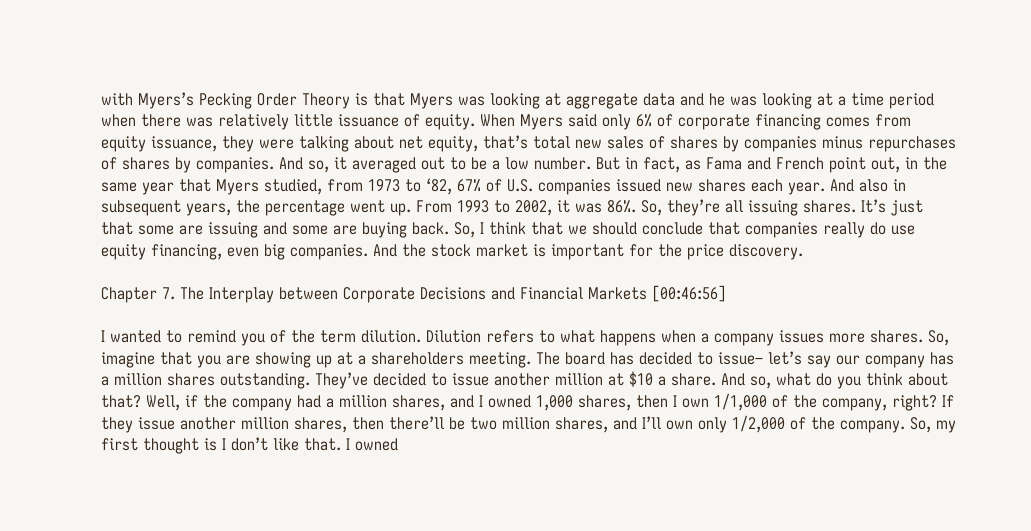with Myers’s Pecking Order Theory is that Myers was looking at aggregate data and he was looking at a time period when there was relatively little issuance of equity. When Myers said only 6% of corporate financing comes from equity issuance, they were talking about net equity, that’s total new sales of shares by companies minus repurchases of shares by companies. And so, it averaged out to be a low number. But in fact, as Fama and French point out, in the same year that Myers studied, from 1973 to ‘82, 67% of U.S. companies issued new shares each year. And also in subsequent years, the percentage went up. From 1993 to 2002, it was 86%. So, they’re all issuing shares. It’s just that some are issuing and some are buying back. So, I think that we should conclude that companies really do use equity financing, even big companies. And the stock market is important for the price discovery.

Chapter 7. The Interplay between Corporate Decisions and Financial Markets [00:46:56]

I wanted to remind you of the term dilution. Dilution refers to what happens when a company issues more shares. So, imagine that you are showing up at a shareholders meeting. The board has decided to issue– let’s say our company has a million shares outstanding. They’ve decided to issue another million at $10 a share. And so, what do you think about that? Well, if the company had a million shares, and I owned 1,000 shares, then I own 1/1,000 of the company, right? If they issue another million shares, then there’ll be two million shares, and I’ll own only 1/2,000 of the company. So, my first thought is I don’t like that. I owned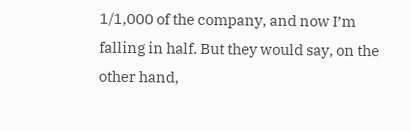1/1,000 of the company, and now I’m falling in half. But they would say, on the other hand,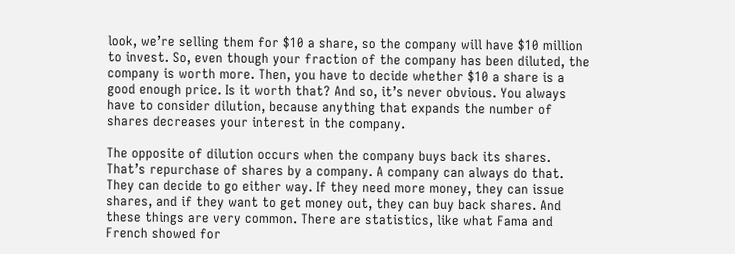look, we’re selling them for $10 a share, so the company will have $10 million to invest. So, even though your fraction of the company has been diluted, the company is worth more. Then, you have to decide whether $10 a share is a good enough price. Is it worth that? And so, it’s never obvious. You always have to consider dilution, because anything that expands the number of shares decreases your interest in the company.

The opposite of dilution occurs when the company buys back its shares. That’s repurchase of shares by a company. A company can always do that. They can decide to go either way. If they need more money, they can issue shares, and if they want to get money out, they can buy back shares. And these things are very common. There are statistics, like what Fama and French showed for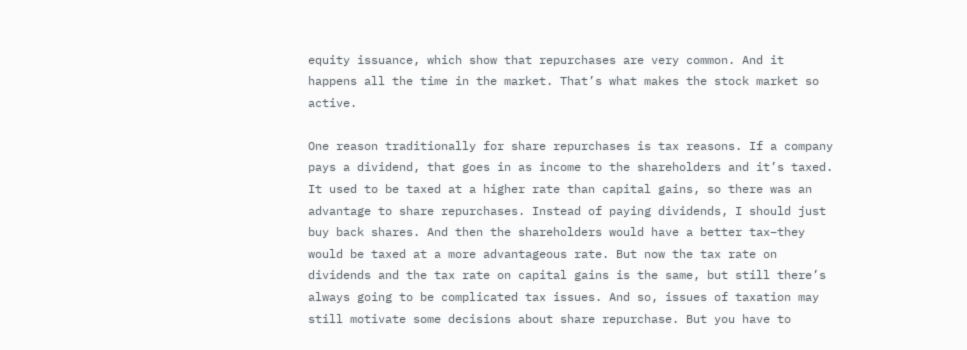equity issuance, which show that repurchases are very common. And it happens all the time in the market. That’s what makes the stock market so active.

One reason traditionally for share repurchases is tax reasons. If a company pays a dividend, that goes in as income to the shareholders and it’s taxed. It used to be taxed at a higher rate than capital gains, so there was an advantage to share repurchases. Instead of paying dividends, I should just buy back shares. And then the shareholders would have a better tax–they would be taxed at a more advantageous rate. But now the tax rate on dividends and the tax rate on capital gains is the same, but still there’s always going to be complicated tax issues. And so, issues of taxation may still motivate some decisions about share repurchase. But you have to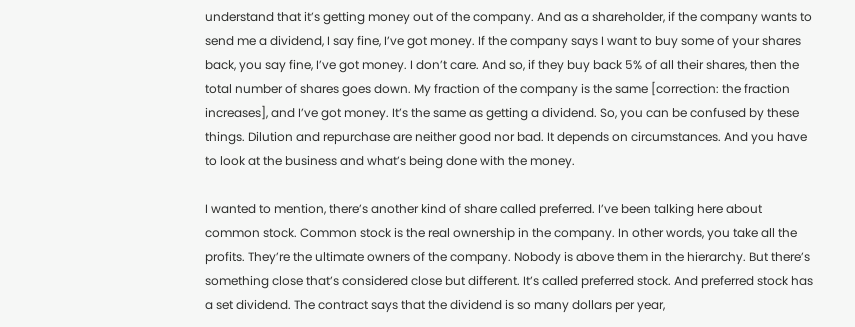understand that it’s getting money out of the company. And as a shareholder, if the company wants to send me a dividend, I say fine, I’ve got money. If the company says I want to buy some of your shares back, you say fine, I’ve got money. I don’t care. And so, if they buy back 5% of all their shares, then the total number of shares goes down. My fraction of the company is the same [correction: the fraction increases], and I’ve got money. It’s the same as getting a dividend. So, you can be confused by these things. Dilution and repurchase are neither good nor bad. It depends on circumstances. And you have to look at the business and what’s being done with the money.

I wanted to mention, there’s another kind of share called preferred. I’ve been talking here about common stock. Common stock is the real ownership in the company. In other words, you take all the profits. They’re the ultimate owners of the company. Nobody is above them in the hierarchy. But there’s something close that’s considered close but different. It’s called preferred stock. And preferred stock has a set dividend. The contract says that the dividend is so many dollars per year,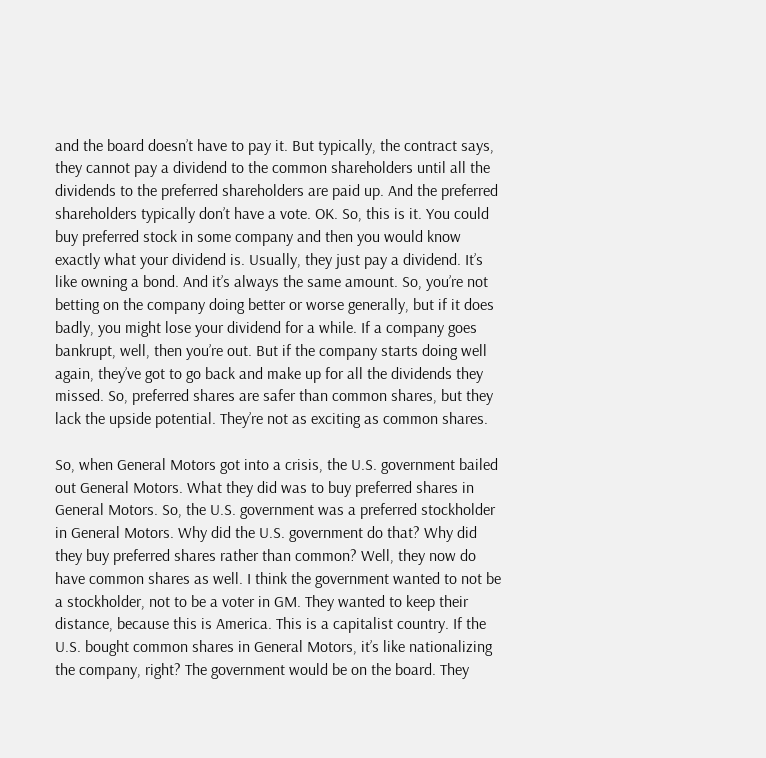and the board doesn’t have to pay it. But typically, the contract says, they cannot pay a dividend to the common shareholders until all the dividends to the preferred shareholders are paid up. And the preferred shareholders typically don’t have a vote. OK. So, this is it. You could buy preferred stock in some company and then you would know exactly what your dividend is. Usually, they just pay a dividend. It’s like owning a bond. And it’s always the same amount. So, you’re not betting on the company doing better or worse generally, but if it does badly, you might lose your dividend for a while. If a company goes bankrupt, well, then you’re out. But if the company starts doing well again, they’ve got to go back and make up for all the dividends they missed. So, preferred shares are safer than common shares, but they lack the upside potential. They’re not as exciting as common shares.

So, when General Motors got into a crisis, the U.S. government bailed out General Motors. What they did was to buy preferred shares in General Motors. So, the U.S. government was a preferred stockholder in General Motors. Why did the U.S. government do that? Why did they buy preferred shares rather than common? Well, they now do have common shares as well. I think the government wanted to not be a stockholder, not to be a voter in GM. They wanted to keep their distance, because this is America. This is a capitalist country. If the U.S. bought common shares in General Motors, it’s like nationalizing the company, right? The government would be on the board. They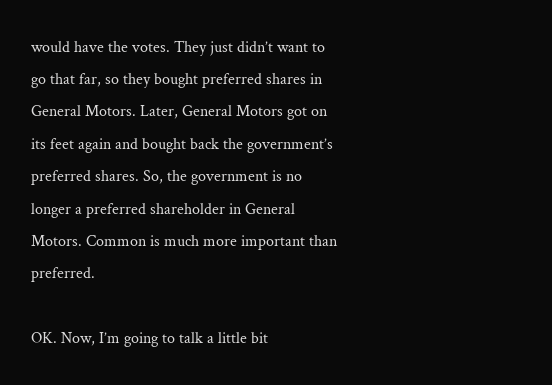would have the votes. They just didn’t want to go that far, so they bought preferred shares in General Motors. Later, General Motors got on its feet again and bought back the government’s preferred shares. So, the government is no longer a preferred shareholder in General Motors. Common is much more important than preferred.

OK. Now, I’m going to talk a little bit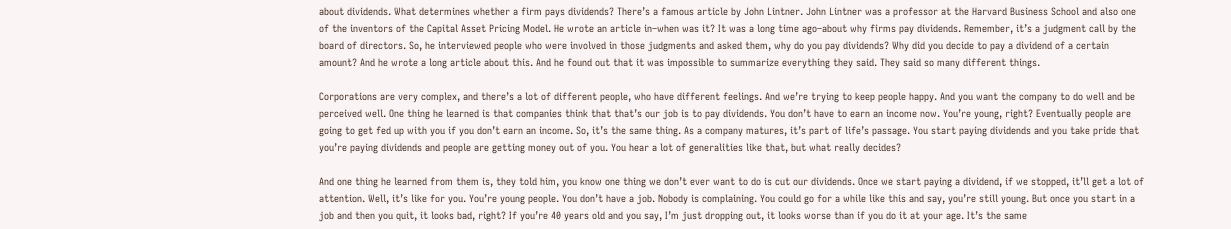about dividends. What determines whether a firm pays dividends? There’s a famous article by John Lintner. John Lintner was a professor at the Harvard Business School and also one of the inventors of the Capital Asset Pricing Model. He wrote an article in–when was it? It was a long time ago–about why firms pay dividends. Remember, it’s a judgment call by the board of directors. So, he interviewed people who were involved in those judgments and asked them, why do you pay dividends? Why did you decide to pay a dividend of a certain amount? And he wrote a long article about this. And he found out that it was impossible to summarize everything they said. They said so many different things.

Corporations are very complex, and there’s a lot of different people, who have different feelings. And we’re trying to keep people happy. And you want the company to do well and be perceived well. One thing he learned is that companies think that that’s our job is to pay dividends. You don’t have to earn an income now. You’re young, right? Eventually people are going to get fed up with you if you don’t earn an income. So, it’s the same thing. As a company matures, it’s part of life’s passage. You start paying dividends and you take pride that you’re paying dividends and people are getting money out of you. You hear a lot of generalities like that, but what really decides?

And one thing he learned from them is, they told him, you know one thing we don’t ever want to do is cut our dividends. Once we start paying a dividend, if we stopped, it’ll get a lot of attention. Well, it’s like for you. You’re young people. You don’t have a job. Nobody is complaining. You could go for a while like this and say, you’re still young. But once you start in a job and then you quit, it looks bad, right? If you’re 40 years old and you say, I’m just dropping out, it looks worse than if you do it at your age. It’s the same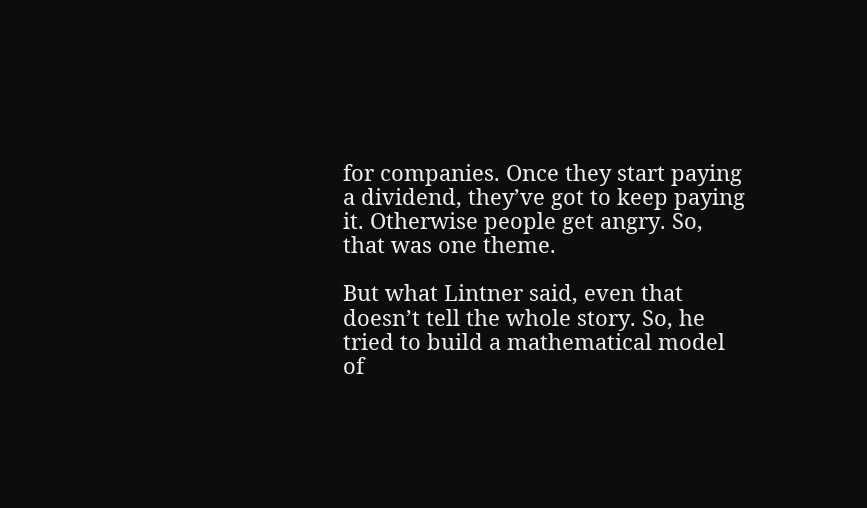for companies. Once they start paying a dividend, they’ve got to keep paying it. Otherwise people get angry. So, that was one theme.

But what Lintner said, even that doesn’t tell the whole story. So, he tried to build a mathematical model of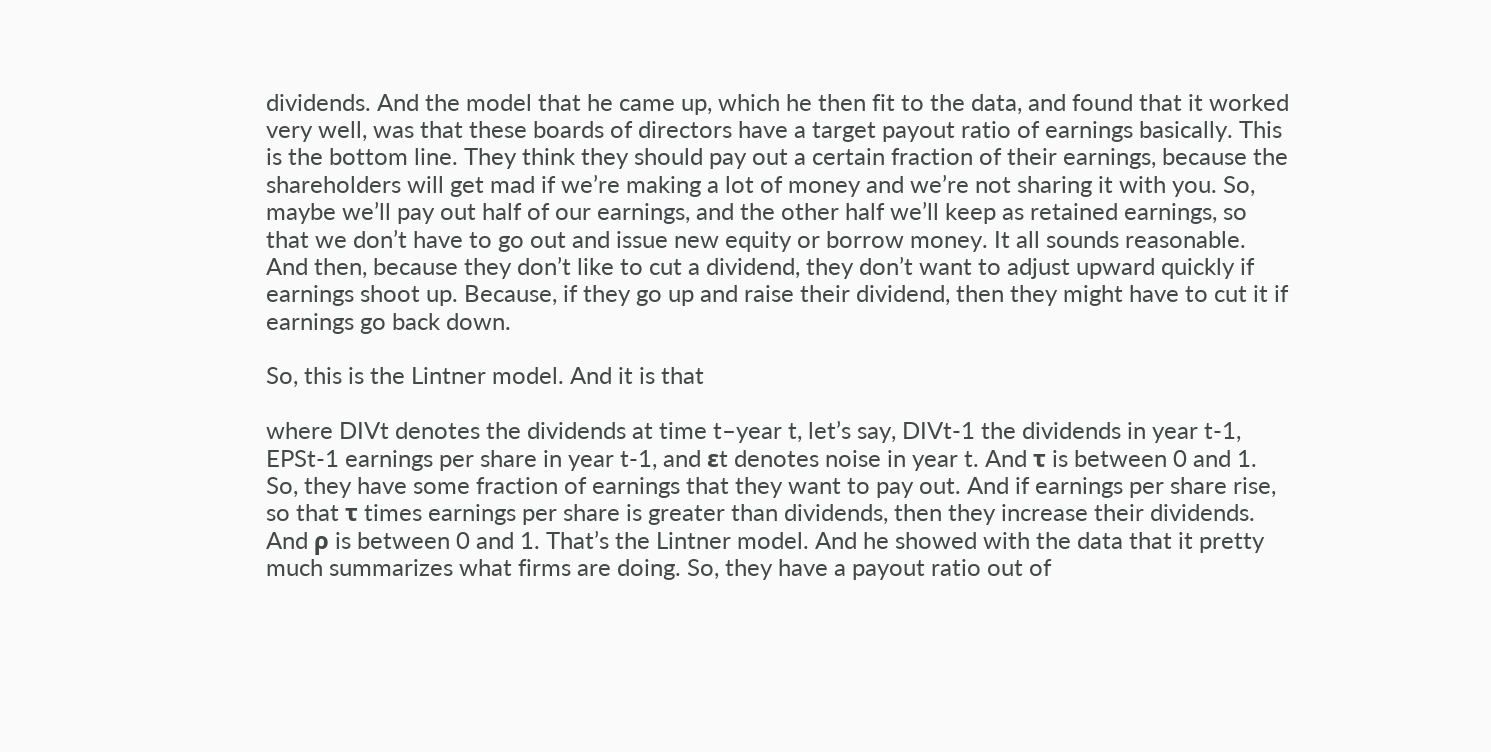dividends. And the model that he came up, which he then fit to the data, and found that it worked very well, was that these boards of directors have a target payout ratio of earnings basically. This is the bottom line. They think they should pay out a certain fraction of their earnings, because the shareholders will get mad if we’re making a lot of money and we’re not sharing it with you. So, maybe we’ll pay out half of our earnings, and the other half we’ll keep as retained earnings, so that we don’t have to go out and issue new equity or borrow money. It all sounds reasonable. And then, because they don’t like to cut a dividend, they don’t want to adjust upward quickly if earnings shoot up. Because, if they go up and raise their dividend, then they might have to cut it if earnings go back down.

So, this is the Lintner model. And it is that

where DIVt denotes the dividends at time t–year t, let’s say, DIVt-1 the dividends in year t-1, EPSt-1 earnings per share in year t-1, and εt denotes noise in year t. And τ is between 0 and 1. So, they have some fraction of earnings that they want to pay out. And if earnings per share rise, so that τ times earnings per share is greater than dividends, then they increase their dividends. And ρ is between 0 and 1. That’s the Lintner model. And he showed with the data that it pretty much summarizes what firms are doing. So, they have a payout ratio out of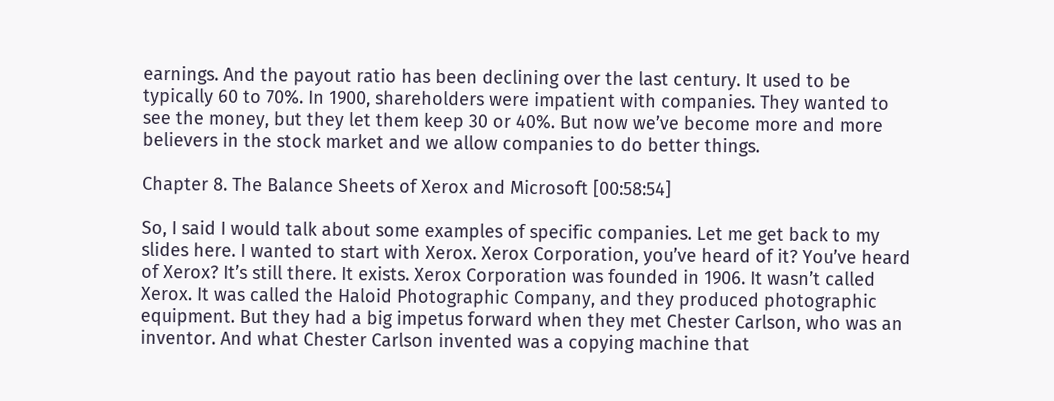earnings. And the payout ratio has been declining over the last century. It used to be typically 60 to 70%. In 1900, shareholders were impatient with companies. They wanted to see the money, but they let them keep 30 or 40%. But now we’ve become more and more believers in the stock market and we allow companies to do better things.

Chapter 8. The Balance Sheets of Xerox and Microsoft [00:58:54]

So, I said I would talk about some examples of specific companies. Let me get back to my slides here. I wanted to start with Xerox. Xerox Corporation, you’ve heard of it? You’ve heard of Xerox? It’s still there. It exists. Xerox Corporation was founded in 1906. It wasn’t called Xerox. It was called the Haloid Photographic Company, and they produced photographic equipment. But they had a big impetus forward when they met Chester Carlson, who was an inventor. And what Chester Carlson invented was a copying machine that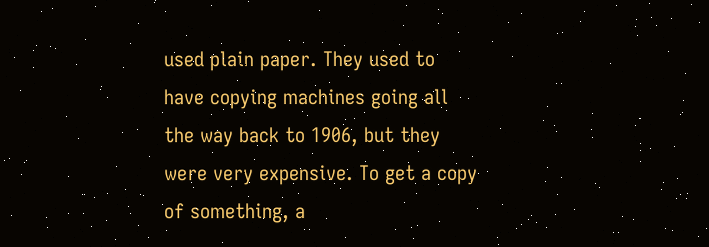used plain paper. They used to have copying machines going all the way back to 1906, but they were very expensive. To get a copy of something, a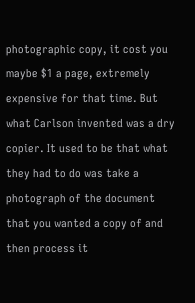photographic copy, it cost you maybe $1 a page, extremely expensive for that time. But what Carlson invented was a dry copier. It used to be that what they had to do was take a photograph of the document that you wanted a copy of and then process it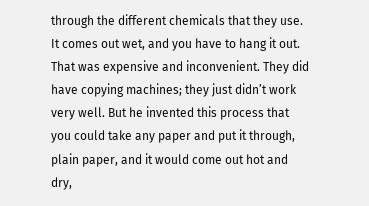through the different chemicals that they use. It comes out wet, and you have to hang it out. That was expensive and inconvenient. They did have copying machines; they just didn’t work very well. But he invented this process that you could take any paper and put it through, plain paper, and it would come out hot and dry,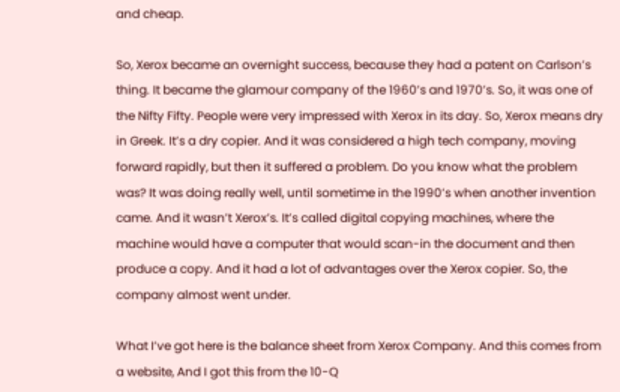and cheap.

So, Xerox became an overnight success, because they had a patent on Carlson’s thing. It became the glamour company of the 1960’s and 1970’s. So, it was one of the Nifty Fifty. People were very impressed with Xerox in its day. So, Xerox means dry in Greek. It’s a dry copier. And it was considered a high tech company, moving forward rapidly, but then it suffered a problem. Do you know what the problem was? It was doing really well, until sometime in the 1990’s when another invention came. And it wasn’t Xerox’s. It’s called digital copying machines, where the machine would have a computer that would scan-in the document and then produce a copy. And it had a lot of advantages over the Xerox copier. So, the company almost went under.

What I’ve got here is the balance sheet from Xerox Company. And this comes from a website, And I got this from the 10-Q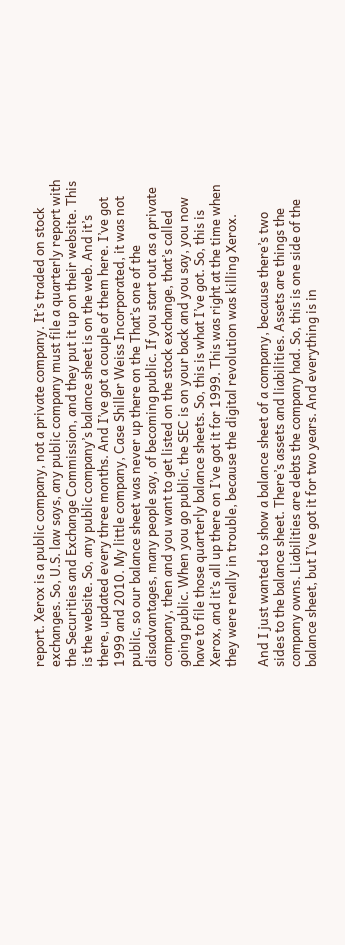report. Xerox is a public company, not a private company. It’s traded on stock exchanges. So, U.S. law says, any public company must file a quarterly report with the Securities and Exchange Commission, and they put it up on their website. This is the website. So, any public company’s balance sheet is on the web. And it’s there, updated every three months. And I’ve got a couple of them here. I’ve got 1999 and 2010. My little company, Case Shiller Weiss Incorporated, it was not public, so our balance sheet was never up there on the That’s one of the disadvantages, many people say, of becoming public. If you start out as a private company, then and you want to get listed on the stock exchange, that’s called going public. When you go public, the SEC is on your back and you say, you now have to file those quarterly balance sheets. So, this is what I’ve got. So, this is Xerox, and it’s all up there on I’ve got it for 1999. This was right at the time when they were really in trouble, because the digital revolution was killing Xerox.

And I just wanted to show a balance sheet of a company, because there’s two sides to the balance sheet. There’s assets and liabilities. Assets are things the company owns. Liabilities are debts the company had. So, this is one side of the balance sheet, but I’ve got it for two years. And everything is in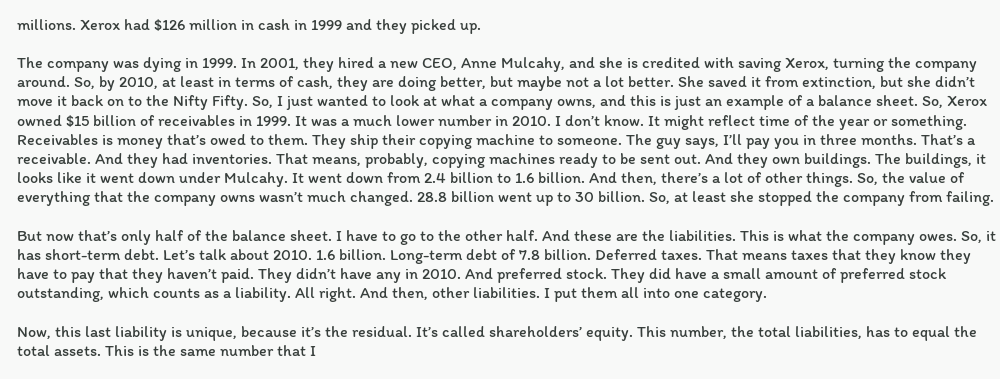millions. Xerox had $126 million in cash in 1999 and they picked up.

The company was dying in 1999. In 2001, they hired a new CEO, Anne Mulcahy, and she is credited with saving Xerox, turning the company around. So, by 2010, at least in terms of cash, they are doing better, but maybe not a lot better. She saved it from extinction, but she didn’t move it back on to the Nifty Fifty. So, I just wanted to look at what a company owns, and this is just an example of a balance sheet. So, Xerox owned $15 billion of receivables in 1999. It was a much lower number in 2010. I don’t know. It might reflect time of the year or something. Receivables is money that’s owed to them. They ship their copying machine to someone. The guy says, I’ll pay you in three months. That’s a receivable. And they had inventories. That means, probably, copying machines ready to be sent out. And they own buildings. The buildings, it looks like it went down under Mulcahy. It went down from 2.4 billion to 1.6 billion. And then, there’s a lot of other things. So, the value of everything that the company owns wasn’t much changed. 28.8 billion went up to 30 billion. So, at least she stopped the company from failing.

But now that’s only half of the balance sheet. I have to go to the other half. And these are the liabilities. This is what the company owes. So, it has short-term debt. Let’s talk about 2010. 1.6 billion. Long-term debt of 7.8 billion. Deferred taxes. That means taxes that they know they have to pay that they haven’t paid. They didn’t have any in 2010. And preferred stock. They did have a small amount of preferred stock outstanding, which counts as a liability. All right. And then, other liabilities. I put them all into one category.

Now, this last liability is unique, because it’s the residual. It’s called shareholders’ equity. This number, the total liabilities, has to equal the total assets. This is the same number that I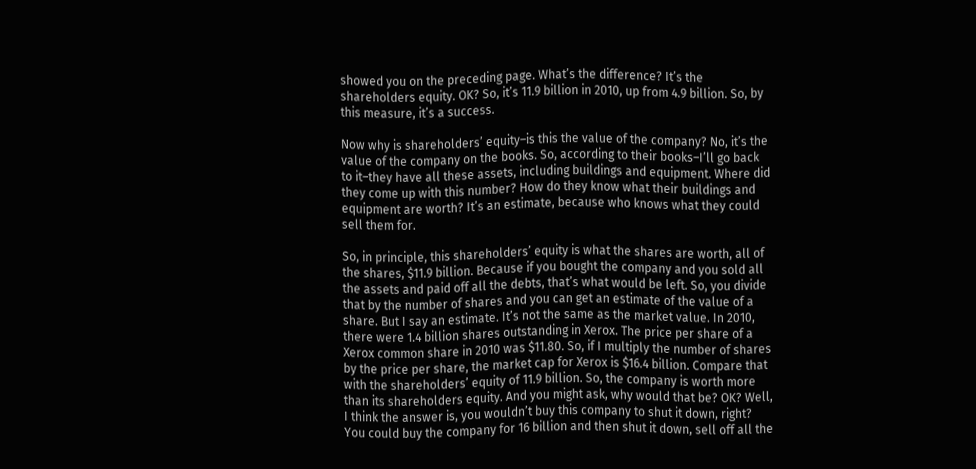showed you on the preceding page. What’s the difference? It’s the shareholders equity. OK? So, it’s 11.9 billion in 2010, up from 4.9 billion. So, by this measure, it’s a success.

Now why is shareholders’ equity–is this the value of the company? No, it’s the value of the company on the books. So, according to their books–I’ll go back to it–they have all these assets, including buildings and equipment. Where did they come up with this number? How do they know what their buildings and equipment are worth? It’s an estimate, because who knows what they could sell them for.

So, in principle, this shareholders’ equity is what the shares are worth, all of the shares, $11.9 billion. Because if you bought the company and you sold all the assets and paid off all the debts, that’s what would be left. So, you divide that by the number of shares and you can get an estimate of the value of a share. But I say an estimate. It’s not the same as the market value. In 2010, there were 1.4 billion shares outstanding in Xerox. The price per share of a Xerox common share in 2010 was $11.80. So, if I multiply the number of shares by the price per share, the market cap for Xerox is $16.4 billion. Compare that with the shareholders’ equity of 11.9 billion. So, the company is worth more than its shareholders equity. And you might ask, why would that be? OK? Well, I think the answer is, you wouldn’t buy this company to shut it down, right? You could buy the company for 16 billion and then shut it down, sell off all the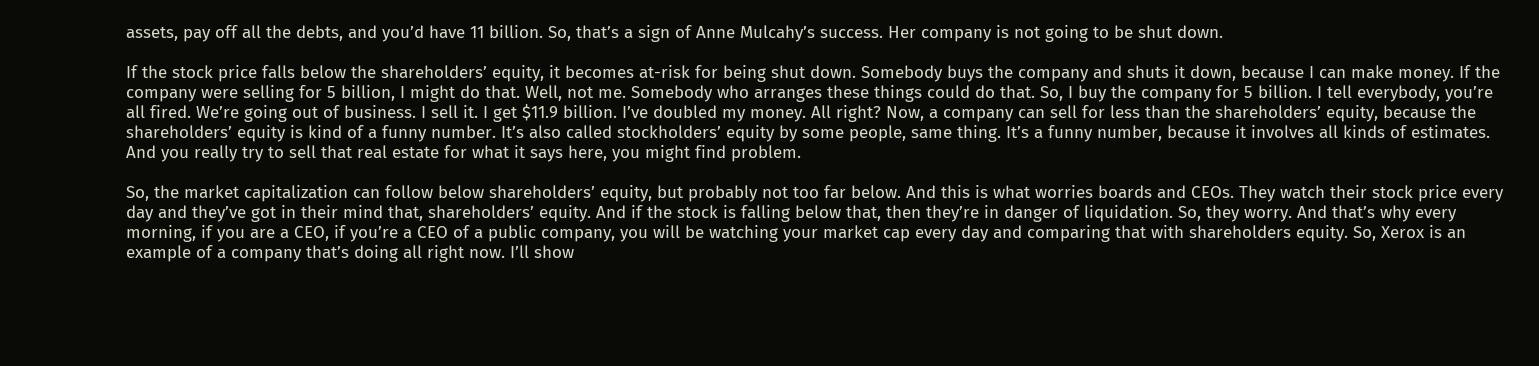assets, pay off all the debts, and you’d have 11 billion. So, that’s a sign of Anne Mulcahy’s success. Her company is not going to be shut down.

If the stock price falls below the shareholders’ equity, it becomes at-risk for being shut down. Somebody buys the company and shuts it down, because I can make money. If the company were selling for 5 billion, I might do that. Well, not me. Somebody who arranges these things could do that. So, I buy the company for 5 billion. I tell everybody, you’re all fired. We’re going out of business. I sell it. I get $11.9 billion. I’ve doubled my money. All right? Now, a company can sell for less than the shareholders’ equity, because the shareholders’ equity is kind of a funny number. It’s also called stockholders’ equity by some people, same thing. It’s a funny number, because it involves all kinds of estimates. And you really try to sell that real estate for what it says here, you might find problem.

So, the market capitalization can follow below shareholders’ equity, but probably not too far below. And this is what worries boards and CEOs. They watch their stock price every day and they’ve got in their mind that, shareholders’ equity. And if the stock is falling below that, then they’re in danger of liquidation. So, they worry. And that’s why every morning, if you are a CEO, if you’re a CEO of a public company, you will be watching your market cap every day and comparing that with shareholders equity. So, Xerox is an example of a company that’s doing all right now. I’ll show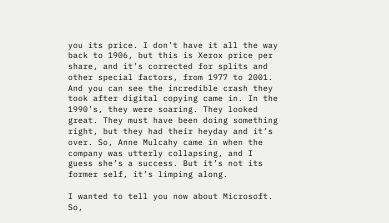you its price. I don’t have it all the way back to 1906, but this is Xerox price per share, and it’s corrected for splits and other special factors, from 1977 to 2001. And you can see the incredible crash they took after digital copying came in. In the 1990’s, they were soaring. They looked great. They must have been doing something right, but they had their heyday and it’s over. So, Anne Mulcahy came in when the company was utterly collapsing, and I guess she’s a success. But it’s not its former self, it’s limping along.

I wanted to tell you now about Microsoft. So,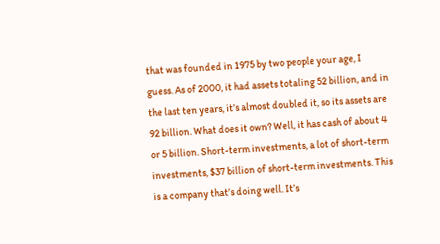that was founded in 1975 by two people your age, I guess. As of 2000, it had assets totaling 52 billion, and in the last ten years, it’s almost doubled it, so its assets are 92 billion. What does it own? Well, it has cash of about 4 or 5 billion. Short-term investments, a lot of short-term investments, $37 billion of short-term investments. This is a company that’s doing well. It’s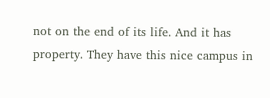not on the end of its life. And it has property. They have this nice campus in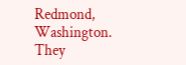Redmond, Washington. They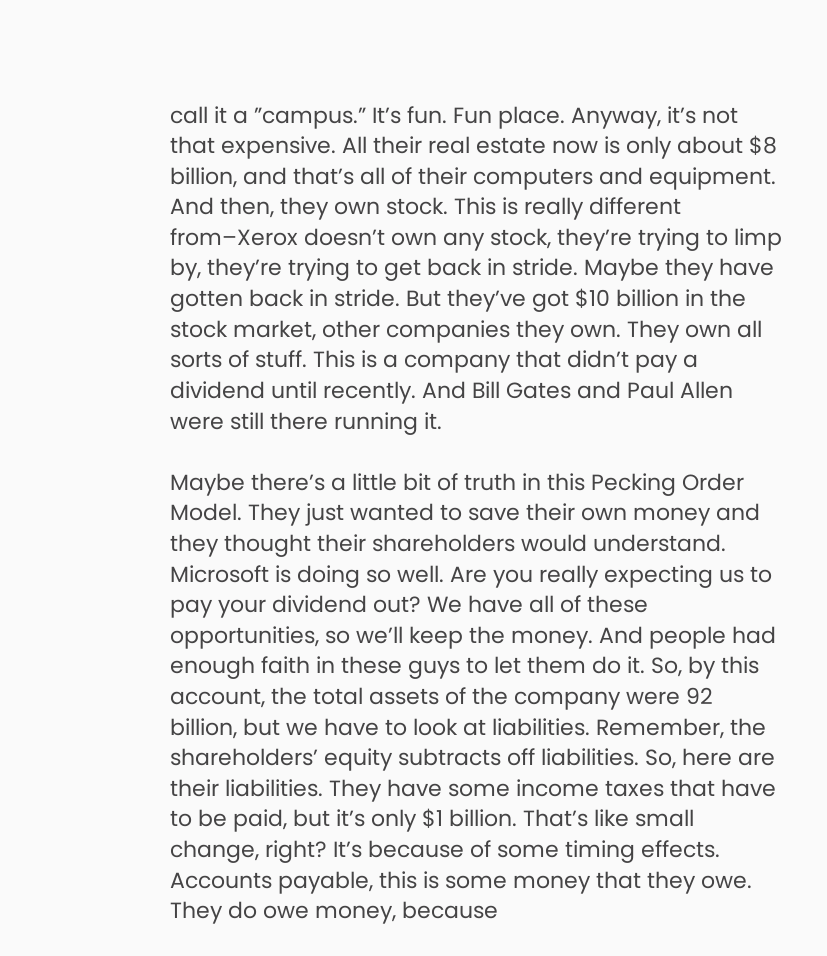call it a ”campus.” It’s fun. Fun place. Anyway, it’s not that expensive. All their real estate now is only about $8 billion, and that’s all of their computers and equipment. And then, they own stock. This is really different from–Xerox doesn’t own any stock, they’re trying to limp by, they’re trying to get back in stride. Maybe they have gotten back in stride. But they’ve got $10 billion in the stock market, other companies they own. They own all sorts of stuff. This is a company that didn’t pay a dividend until recently. And Bill Gates and Paul Allen were still there running it.

Maybe there’s a little bit of truth in this Pecking Order Model. They just wanted to save their own money and they thought their shareholders would understand. Microsoft is doing so well. Are you really expecting us to pay your dividend out? We have all of these opportunities, so we’ll keep the money. And people had enough faith in these guys to let them do it. So, by this account, the total assets of the company were 92 billion, but we have to look at liabilities. Remember, the shareholders’ equity subtracts off liabilities. So, here are their liabilities. They have some income taxes that have to be paid, but it’s only $1 billion. That’s like small change, right? It’s because of some timing effects. Accounts payable, this is some money that they owe. They do owe money, because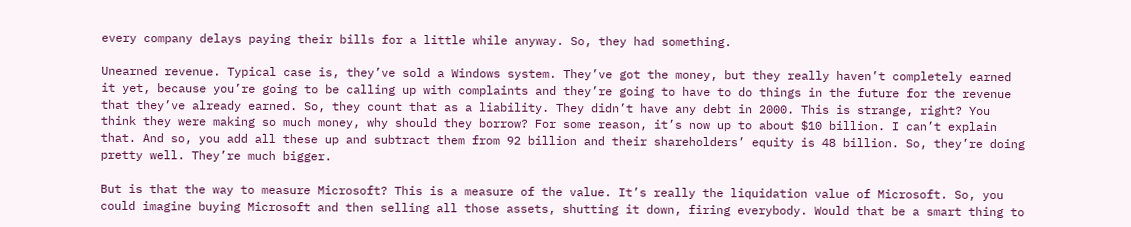every company delays paying their bills for a little while anyway. So, they had something.

Unearned revenue. Typical case is, they’ve sold a Windows system. They’ve got the money, but they really haven’t completely earned it yet, because you’re going to be calling up with complaints and they’re going to have to do things in the future for the revenue that they’ve already earned. So, they count that as a liability. They didn’t have any debt in 2000. This is strange, right? You think they were making so much money, why should they borrow? For some reason, it’s now up to about $10 billion. I can’t explain that. And so, you add all these up and subtract them from 92 billion and their shareholders’ equity is 48 billion. So, they’re doing pretty well. They’re much bigger.

But is that the way to measure Microsoft? This is a measure of the value. It’s really the liquidation value of Microsoft. So, you could imagine buying Microsoft and then selling all those assets, shutting it down, firing everybody. Would that be a smart thing to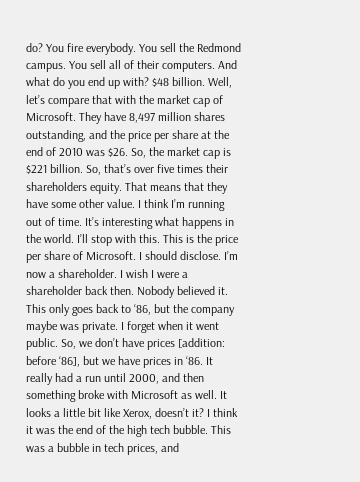do? You fire everybody. You sell the Redmond campus. You sell all of their computers. And what do you end up with? $48 billion. Well, let’s compare that with the market cap of Microsoft. They have 8,497 million shares outstanding, and the price per share at the end of 2010 was $26. So, the market cap is $221 billion. So, that’s over five times their shareholders equity. That means that they have some other value. I think I’m running out of time. It’s interesting what happens in the world. I’ll stop with this. This is the price per share of Microsoft. I should disclose. I’m now a shareholder. I wish I were a shareholder back then. Nobody believed it. This only goes back to ‘86, but the company maybe was private. I forget when it went public. So, we don’t have prices [addition: before ‘86], but we have prices in ‘86. It really had a run until 2000, and then something broke with Microsoft as well. It looks a little bit like Xerox, doesn’t it? I think it was the end of the high tech bubble. This was a bubble in tech prices, and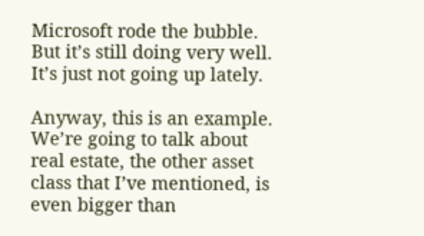Microsoft rode the bubble. But it’s still doing very well. It’s just not going up lately.

Anyway, this is an example. We’re going to talk about real estate, the other asset class that I’ve mentioned, is even bigger than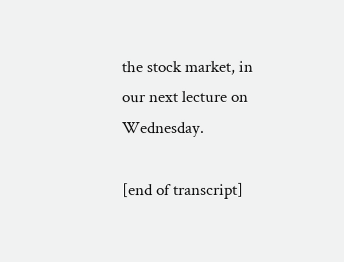the stock market, in our next lecture on Wednesday.

[end of transcript]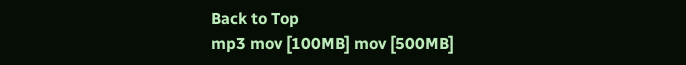Back to Top
mp3 mov [100MB] mov [500MB]